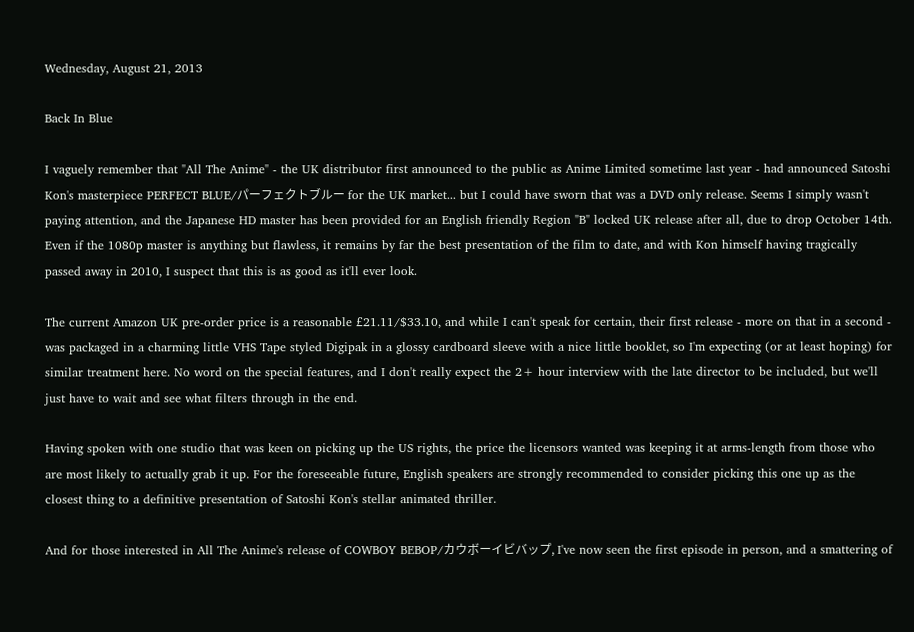Wednesday, August 21, 2013

Back In Blue

I vaguely remember that "All The Anime" - the UK distributor first announced to the public as Anime Limited sometime last year - had announced Satoshi Kon's masterpiece PERFECT BLUE/パーフェクトブルー for the UK market... but I could have sworn that was a DVD only release. Seems I simply wasn't paying attention, and the Japanese HD master has been provided for an English friendly Region "B" locked UK release after all, due to drop October 14th. Even if the 1080p master is anything but flawless, it remains by far the best presentation of the film to date, and with Kon himself having tragically passed away in 2010, I suspect that this is as good as it'll ever look.

The current Amazon UK pre-order price is a reasonable £21.11/$33.10, and while I can't speak for certain, their first release - more on that in a second - was packaged in a charming little VHS Tape styled Digipak in a glossy cardboard sleeve with a nice little booklet, so I'm expecting (or at least hoping) for similar treatment here. No word on the special features, and I don't really expect the 2+ hour interview with the late director to be included, but we'll just have to wait and see what filters through in the end.

Having spoken with one studio that was keen on picking up the US rights, the price the licensors wanted was keeping it at arms-length from those who are most likely to actually grab it up. For the foreseeable future, English speakers are strongly recommended to consider picking this one up as the closest thing to a definitive presentation of Satoshi Kon's stellar animated thriller.

And for those interested in All The Anime's release of COWBOY BEBOP/カウボーイビバップ, I've now seen the first episode in person, and a smattering of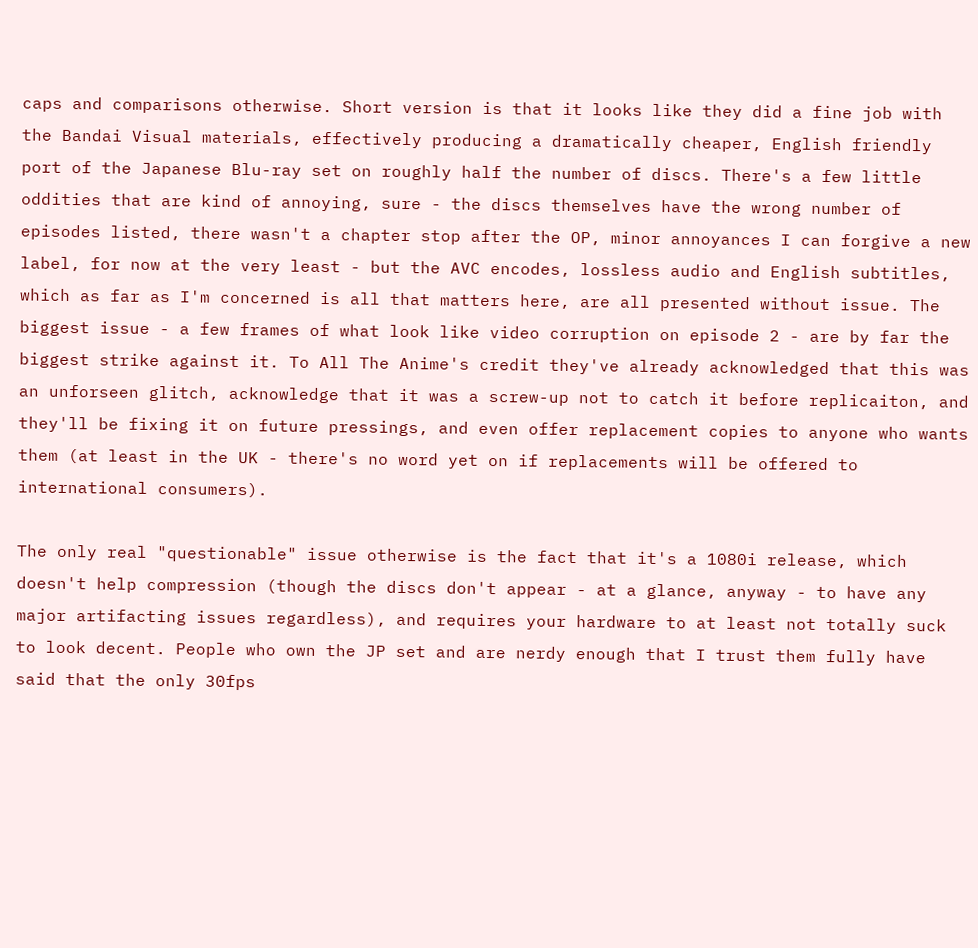caps and comparisons otherwise. Short version is that it looks like they did a fine job with the Bandai Visual materials, effectively producing a dramatically cheaper, English friendly port of the Japanese Blu-ray set on roughly half the number of discs. There's a few little oddities that are kind of annoying, sure - the discs themselves have the wrong number of episodes listed, there wasn't a chapter stop after the OP, minor annoyances I can forgive a new label, for now at the very least - but the AVC encodes, lossless audio and English subtitles, which as far as I'm concerned is all that matters here, are all presented without issue. The biggest issue - a few frames of what look like video corruption on episode 2 - are by far the biggest strike against it. To All The Anime's credit they've already acknowledged that this was an unforseen glitch, acknowledge that it was a screw-up not to catch it before replicaiton, and they'll be fixing it on future pressings, and even offer replacement copies to anyone who wants them (at least in the UK - there's no word yet on if replacements will be offered to international consumers).

The only real "questionable" issue otherwise is the fact that it's a 1080i release, which doesn't help compression (though the discs don't appear - at a glance, anyway - to have any major artifacting issues regardless), and requires your hardware to at least not totally suck to look decent. People who own the JP set and are nerdy enough that I trust them fully have said that the only 30fps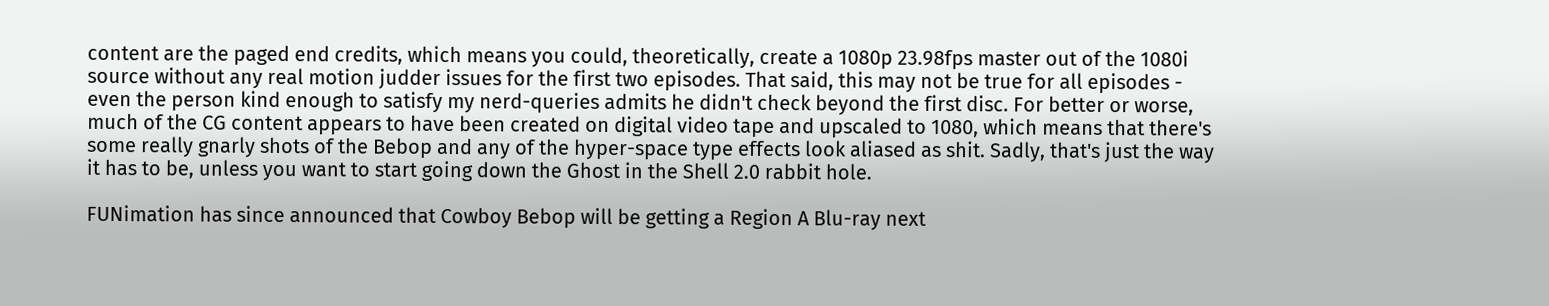content are the paged end credits, which means you could, theoretically, create a 1080p 23.98fps master out of the 1080i source without any real motion judder issues for the first two episodes. That said, this may not be true for all episodes - even the person kind enough to satisfy my nerd-queries admits he didn't check beyond the first disc. For better or worse, much of the CG content appears to have been created on digital video tape and upscaled to 1080, which means that there's some really gnarly shots of the Bebop and any of the hyper-space type effects look aliased as shit. Sadly, that's just the way it has to be, unless you want to start going down the Ghost in the Shell 2.0 rabbit hole.

FUNimation has since announced that Cowboy Bebop will be getting a Region A Blu-ray next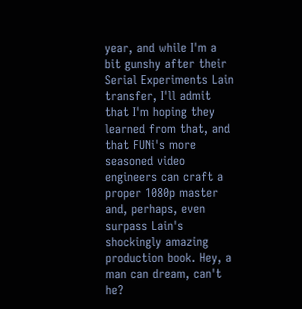year, and while I'm a bit gunshy after their Serial Experiments Lain transfer, I'll admit that I'm hoping they learned from that, and that FUNi's more seasoned video engineers can craft a proper 1080p master and, perhaps, even surpass Lain's shockingly amazing production book. Hey, a man can dream, can't he?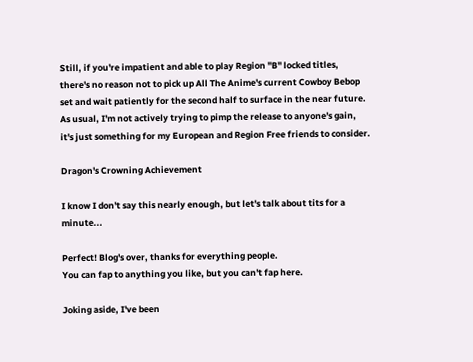Still, if you're impatient and able to play Region "B" locked titles, there's no reason not to pick up All The Anime's current Cowboy Bebop set and wait patiently for the second half to surface in the near future. As usual, I'm not actively trying to pimp the release to anyone's gain, it's just something for my European and Region Free friends to consider.

Dragon's Crowning Achievement

I know I don't say this nearly enough, but let's talk about tits for a minute...

Perfect! Blog's over, thanks for everything people.
You can fap to anything you like, but you can't fap here.

Joking aside, I've been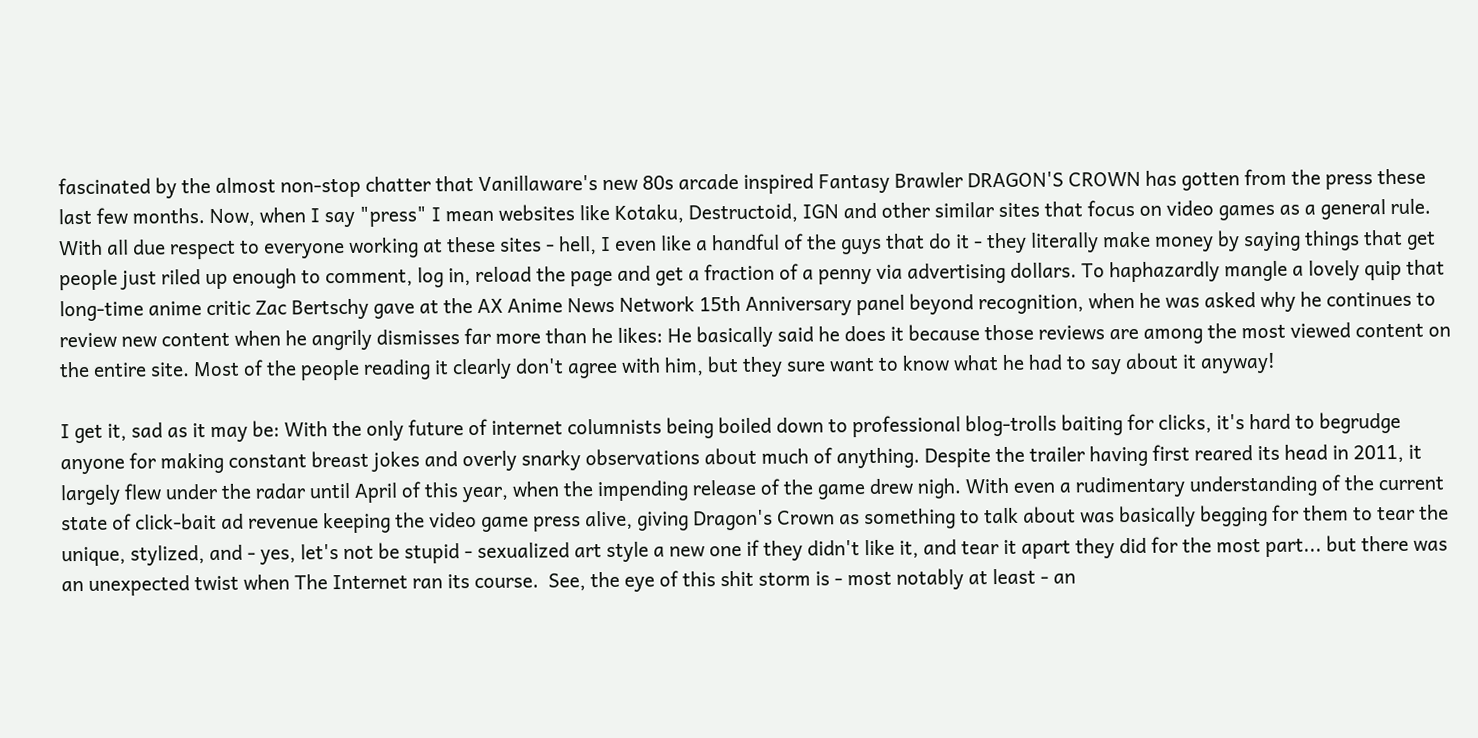fascinated by the almost non-stop chatter that Vanillaware's new 80s arcade inspired Fantasy Brawler DRAGON'S CROWN has gotten from the press these last few months. Now, when I say "press" I mean websites like Kotaku, Destructoid, IGN and other similar sites that focus on video games as a general rule. With all due respect to everyone working at these sites - hell, I even like a handful of the guys that do it - they literally make money by saying things that get people just riled up enough to comment, log in, reload the page and get a fraction of a penny via advertising dollars. To haphazardly mangle a lovely quip that long-time anime critic Zac Bertschy gave at the AX Anime News Network 15th Anniversary panel beyond recognition, when he was asked why he continues to review new content when he angrily dismisses far more than he likes: He basically said he does it because those reviews are among the most viewed content on the entire site. Most of the people reading it clearly don't agree with him, but they sure want to know what he had to say about it anyway!

I get it, sad as it may be: With the only future of internet columnists being boiled down to professional blog-trolls baiting for clicks, it's hard to begrudge anyone for making constant breast jokes and overly snarky observations about much of anything. Despite the trailer having first reared its head in 2011, it largely flew under the radar until April of this year, when the impending release of the game drew nigh. With even a rudimentary understanding of the current state of click-bait ad revenue keeping the video game press alive, giving Dragon's Crown as something to talk about was basically begging for them to tear the unique, stylized, and - yes, let's not be stupid - sexualized art style a new one if they didn't like it, and tear it apart they did for the most part... but there was an unexpected twist when The Internet ran its course.  See, the eye of this shit storm is - most notably at least - an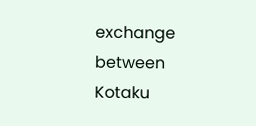exchange between Kotaku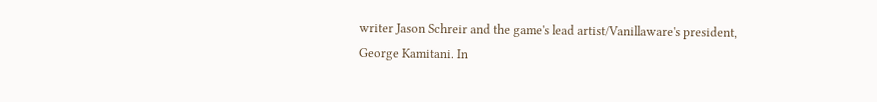writer Jason Schreir and the game's lead artist/Vanillaware's president, George Kamitani. In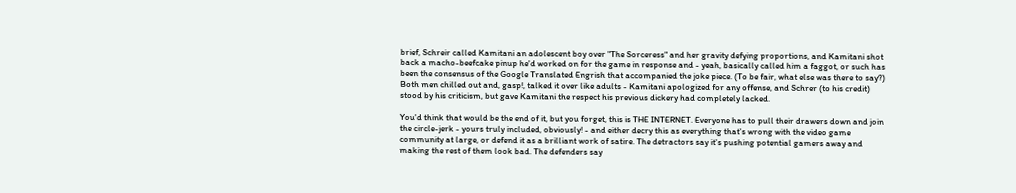brief, Schreir called Kamitani an adolescent boy over "The Sorceress" and her gravity defying proportions, and Kamitani shot back a macho-beefcake pinup he'd worked on for the game in response and - yeah, basically called him a faggot, or such has been the consensus of the Google Translated Engrish that accompanied the joke piece. (To be fair, what else was there to say?) Both men chilled out and, gasp!, talked it over like adults - Kamitani apologized for any offense, and Schrer (to his credit) stood by his criticism, but gave Kamitani the respect his previous dickery had completely lacked.

You'd think that would be the end of it, but you forget, this is THE INTERNET. Everyone has to pull their drawers down and join the circle-jerk - yours truly included, obviously! - and either decry this as everything that's wrong with the video game community at large, or defend it as a brilliant work of satire. The detractors say it's pushing potential gamers away and making the rest of them look bad. The defenders say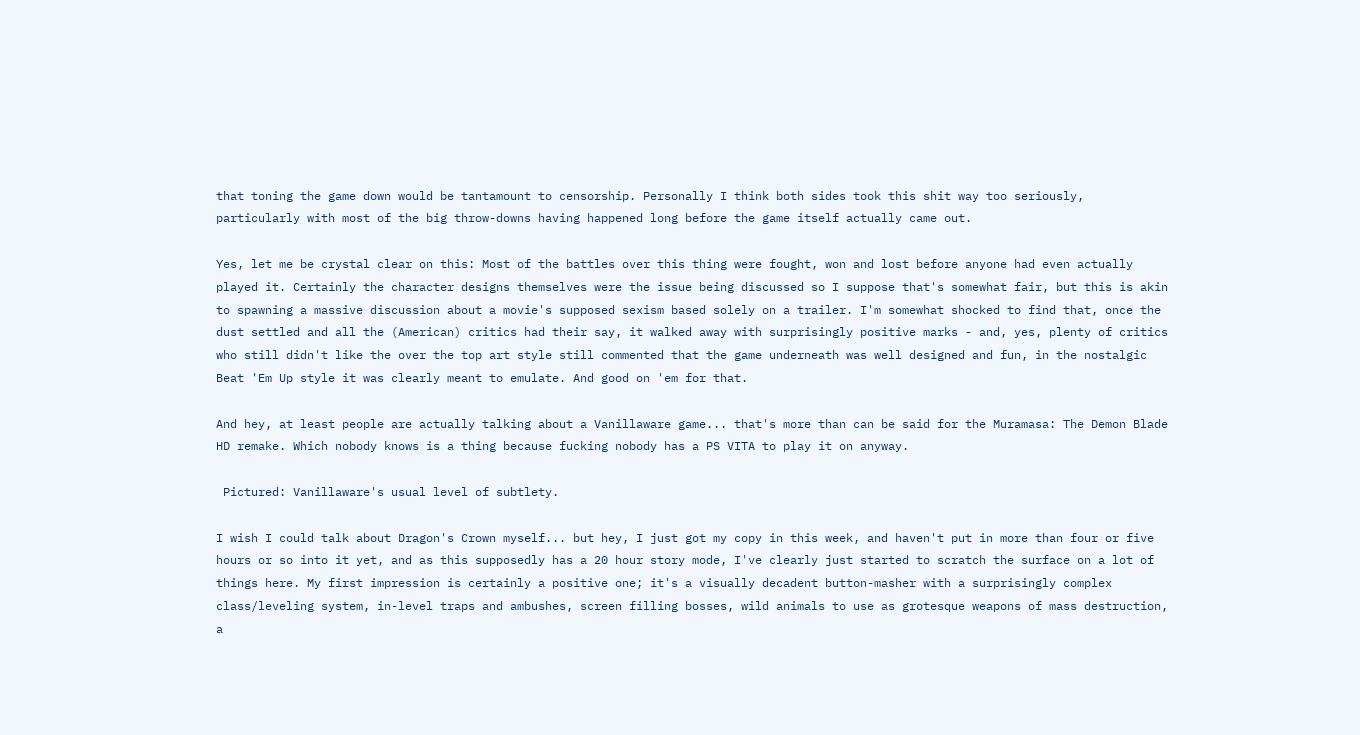that toning the game down would be tantamount to censorship. Personally I think both sides took this shit way too seriously, particularly with most of the big throw-downs having happened long before the game itself actually came out.

Yes, let me be crystal clear on this: Most of the battles over this thing were fought, won and lost before anyone had even actually played it. Certainly the character designs themselves were the issue being discussed so I suppose that's somewhat fair, but this is akin to spawning a massive discussion about a movie's supposed sexism based solely on a trailer. I'm somewhat shocked to find that, once the dust settled and all the (American) critics had their say, it walked away with surprisingly positive marks - and, yes, plenty of critics who still didn't like the over the top art style still commented that the game underneath was well designed and fun, in the nostalgic Beat 'Em Up style it was clearly meant to emulate. And good on 'em for that.

And hey, at least people are actually talking about a Vanillaware game... that's more than can be said for the Muramasa: The Demon Blade HD remake. Which nobody knows is a thing because fucking nobody has a PS VITA to play it on anyway.

 Pictured: Vanillaware's usual level of subtlety.

I wish I could talk about Dragon's Crown myself... but hey, I just got my copy in this week, and haven't put in more than four or five hours or so into it yet, and as this supposedly has a 20 hour story mode, I've clearly just started to scratch the surface on a lot of things here. My first impression is certainly a positive one; it's a visually decadent button-masher with a surprisingly complex class/leveling system, in-level traps and ambushes, screen filling bosses, wild animals to use as grotesque weapons of mass destruction, a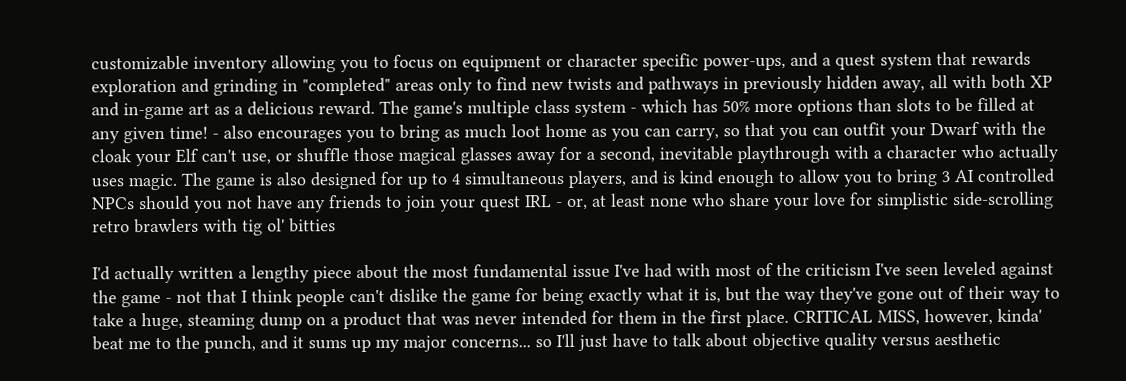customizable inventory allowing you to focus on equipment or character specific power-ups, and a quest system that rewards exploration and grinding in "completed" areas only to find new twists and pathways in previously hidden away, all with both XP and in-game art as a delicious reward. The game's multiple class system - which has 50% more options than slots to be filled at any given time! - also encourages you to bring as much loot home as you can carry, so that you can outfit your Dwarf with the cloak your Elf can't use, or shuffle those magical glasses away for a second, inevitable playthrough with a character who actually uses magic. The game is also designed for up to 4 simultaneous players, and is kind enough to allow you to bring 3 AI controlled NPCs should you not have any friends to join your quest IRL - or, at least none who share your love for simplistic side-scrolling retro brawlers with tig ol' bitties

I'd actually written a lengthy piece about the most fundamental issue I've had with most of the criticism I've seen leveled against the game - not that I think people can't dislike the game for being exactly what it is, but the way they've gone out of their way to take a huge, steaming dump on a product that was never intended for them in the first place. CRITICAL MISS, however, kinda' beat me to the punch, and it sums up my major concerns... so I'll just have to talk about objective quality versus aesthetic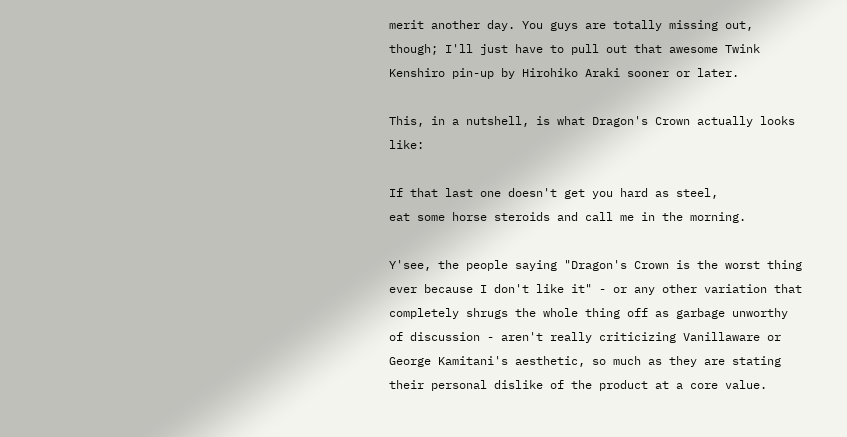merit another day. You guys are totally missing out, though; I'll just have to pull out that awesome Twink Kenshiro pin-up by Hirohiko Araki sooner or later.

This, in a nutshell, is what Dragon's Crown actually looks like:

If that last one doesn't get you hard as steel,
eat some horse steroids and call me in the morning.

Y'see, the people saying "Dragon's Crown is the worst thing ever because I don't like it" - or any other variation that completely shrugs the whole thing off as garbage unworthy of discussion - aren't really criticizing Vanillaware or George Kamitani's aesthetic, so much as they are stating their personal dislike of the product at a core value.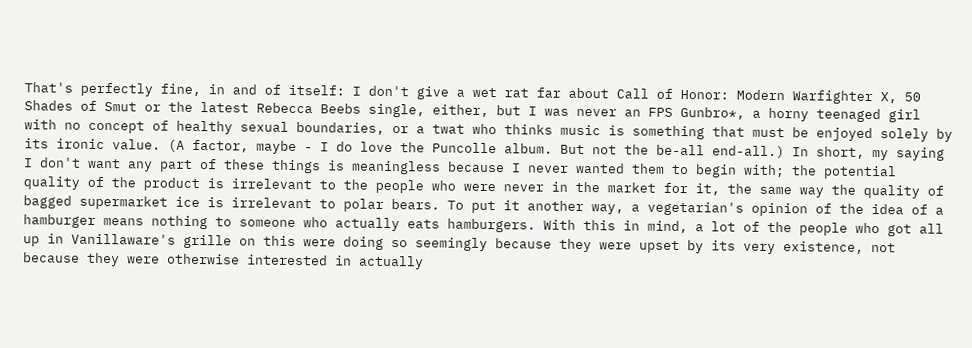That's perfectly fine, in and of itself: I don't give a wet rat far about Call of Honor: Modern Warfighter X, 50 Shades of Smut or the latest Rebecca Beebs single, either, but I was never an FPS Gunbro*, a horny teenaged girl with no concept of healthy sexual boundaries, or a twat who thinks music is something that must be enjoyed solely by its ironic value. (A factor, maybe - I do love the Puncolle album. But not the be-all end-all.) In short, my saying I don't want any part of these things is meaningless because I never wanted them to begin with; the potential quality of the product is irrelevant to the people who were never in the market for it, the same way the quality of bagged supermarket ice is irrelevant to polar bears. To put it another way, a vegetarian's opinion of the idea of a hamburger means nothing to someone who actually eats hamburgers. With this in mind, a lot of the people who got all up in Vanillaware's grille on this were doing so seemingly because they were upset by its very existence, not because they were otherwise interested in actually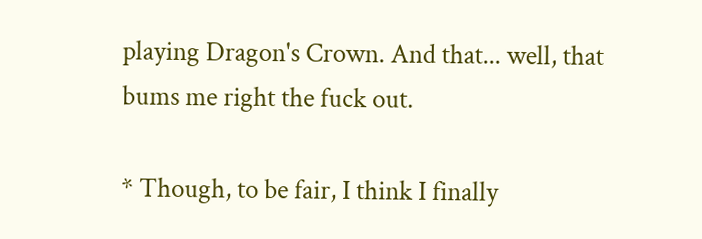playing Dragon's Crown. And that... well, that bums me right the fuck out.

* Though, to be fair, I think I finally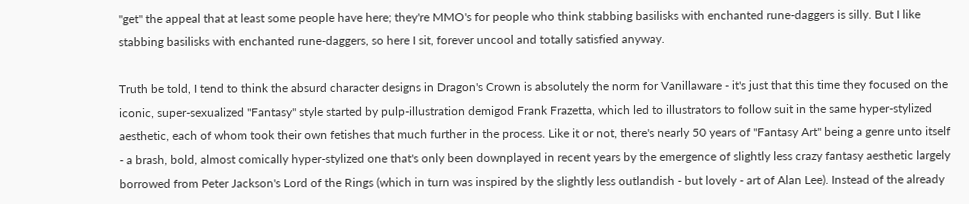"get" the appeal that at least some people have here; they're MMO's for people who think stabbing basilisks with enchanted rune-daggers is silly. But I like stabbing basilisks with enchanted rune-daggers, so here I sit, forever uncool and totally satisfied anyway.

Truth be told, I tend to think the absurd character designs in Dragon's Crown is absolutely the norm for Vanillaware - it's just that this time they focused on the iconic, super-sexualized "Fantasy" style started by pulp-illustration demigod Frank Frazetta, which led to illustrators to follow suit in the same hyper-stylized aesthetic, each of whom took their own fetishes that much further in the process. Like it or not, there's nearly 50 years of "Fantasy Art" being a genre unto itself - a brash, bold, almost comically hyper-stylized one that's only been downplayed in recent years by the emergence of slightly less crazy fantasy aesthetic largely borrowed from Peter Jackson's Lord of the Rings (which in turn was inspired by the slightly less outlandish - but lovely - art of Alan Lee). Instead of the already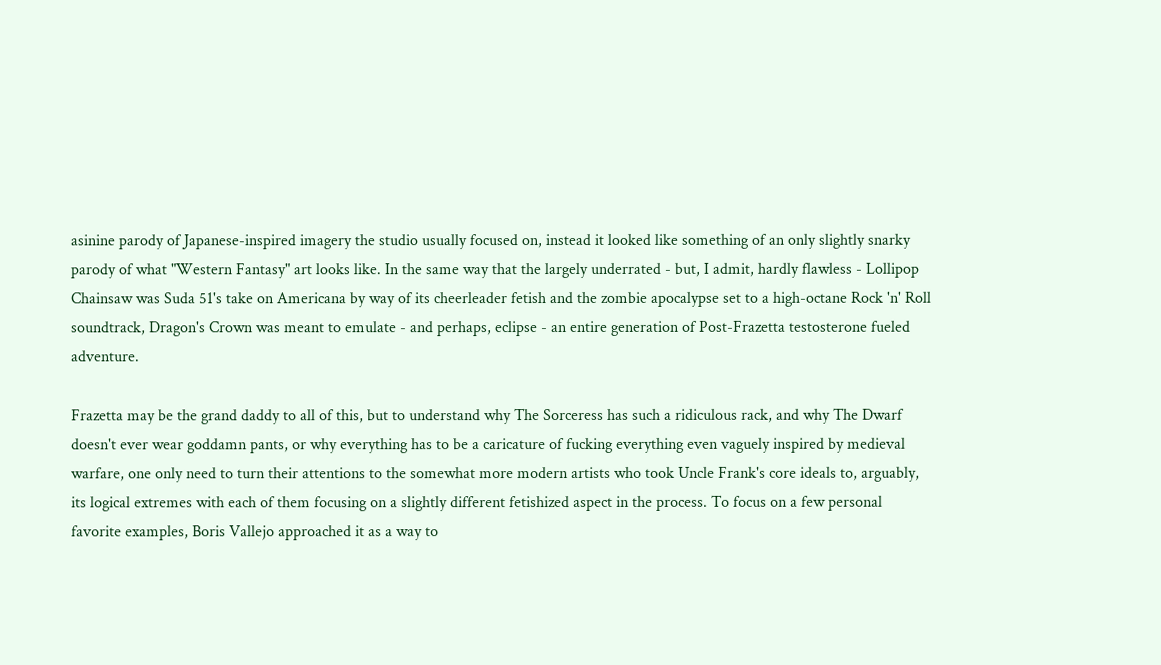asinine parody of Japanese-inspired imagery the studio usually focused on, instead it looked like something of an only slightly snarky parody of what "Western Fantasy" art looks like. In the same way that the largely underrated - but, I admit, hardly flawless - Lollipop Chainsaw was Suda 51's take on Americana by way of its cheerleader fetish and the zombie apocalypse set to a high-octane Rock 'n' Roll soundtrack, Dragon's Crown was meant to emulate - and perhaps, eclipse - an entire generation of Post-Frazetta testosterone fueled adventure.

Frazetta may be the grand daddy to all of this, but to understand why The Sorceress has such a ridiculous rack, and why The Dwarf doesn't ever wear goddamn pants, or why everything has to be a caricature of fucking everything even vaguely inspired by medieval warfare, one only need to turn their attentions to the somewhat more modern artists who took Uncle Frank's core ideals to, arguably, its logical extremes with each of them focusing on a slightly different fetishized aspect in the process. To focus on a few personal favorite examples, Boris Vallejo approached it as a way to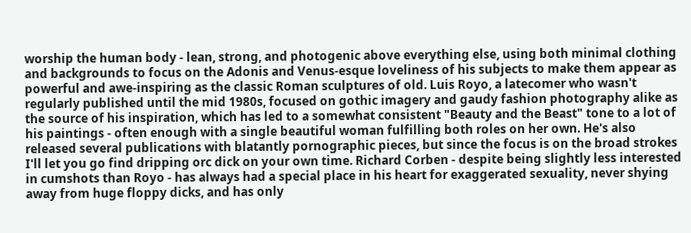worship the human body - lean, strong, and photogenic above everything else, using both minimal clothing and backgrounds to focus on the Adonis and Venus-esque loveliness of his subjects to make them appear as powerful and awe-inspiring as the classic Roman sculptures of old. Luis Royo, a latecomer who wasn't regularly published until the mid 1980s, focused on gothic imagery and gaudy fashion photography alike as the source of his inspiration, which has led to a somewhat consistent "Beauty and the Beast" tone to a lot of his paintings - often enough with a single beautiful woman fulfilling both roles on her own. He's also released several publications with blatantly pornographic pieces, but since the focus is on the broad strokes I'll let you go find dripping orc dick on your own time. Richard Corben - despite being slightly less interested in cumshots than Royo - has always had a special place in his heart for exaggerated sexuality, never shying away from huge floppy dicks, and has only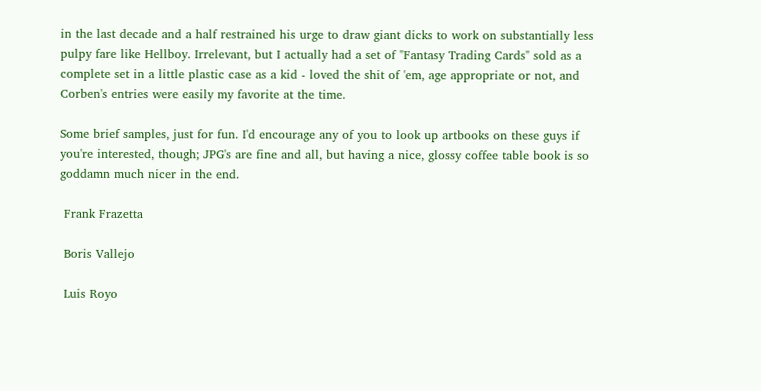in the last decade and a half restrained his urge to draw giant dicks to work on substantially less pulpy fare like Hellboy. Irrelevant, but I actually had a set of "Fantasy Trading Cards" sold as a complete set in a little plastic case as a kid - loved the shit of 'em, age appropriate or not, and Corben's entries were easily my favorite at the time.

Some brief samples, just for fun. I'd encourage any of you to look up artbooks on these guys if you're interested, though; JPG's are fine and all, but having a nice, glossy coffee table book is so goddamn much nicer in the end.

 Frank Frazetta

 Boris Vallejo

 Luis Royo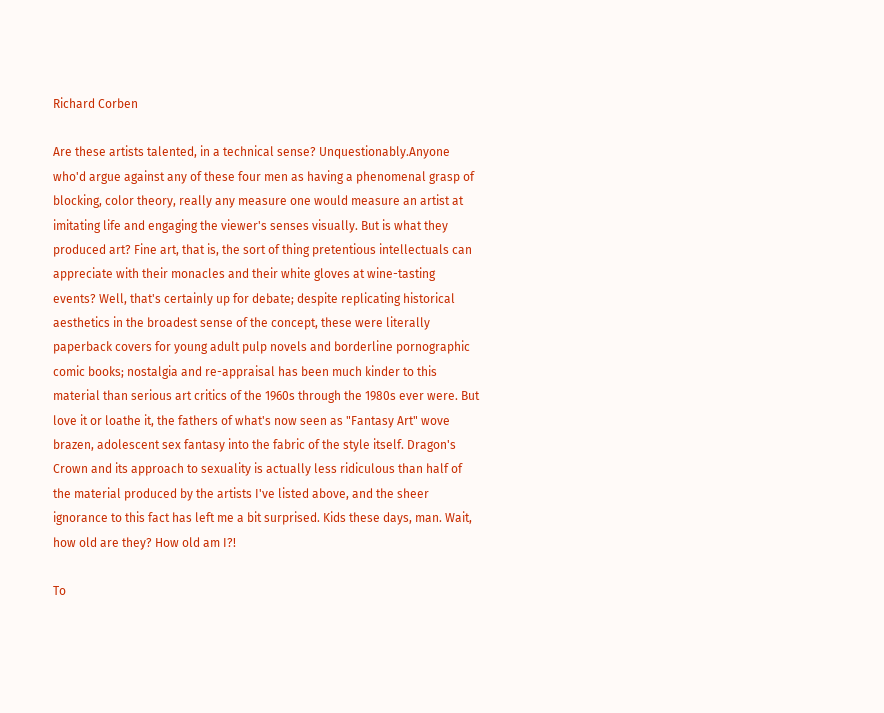Richard Corben

Are these artists talented, in a technical sense? Unquestionably.Anyone who'd argue against any of these four men as having a phenomenal grasp of blocking, color theory, really any measure one would measure an artist at imitating life and engaging the viewer's senses visually. But is what they produced art? Fine art, that is, the sort of thing pretentious intellectuals can appreciate with their monacles and their white gloves at wine-tasting events? Well, that's certainly up for debate; despite replicating historical aesthetics in the broadest sense of the concept, these were literally paperback covers for young adult pulp novels and borderline pornographic comic books; nostalgia and re-appraisal has been much kinder to this material than serious art critics of the 1960s through the 1980s ever were. But love it or loathe it, the fathers of what's now seen as "Fantasy Art" wove brazen, adolescent sex fantasy into the fabric of the style itself. Dragon's Crown and its approach to sexuality is actually less ridiculous than half of the material produced by the artists I've listed above, and the sheer ignorance to this fact has left me a bit surprised. Kids these days, man. Wait, how old are they? How old am I?!

To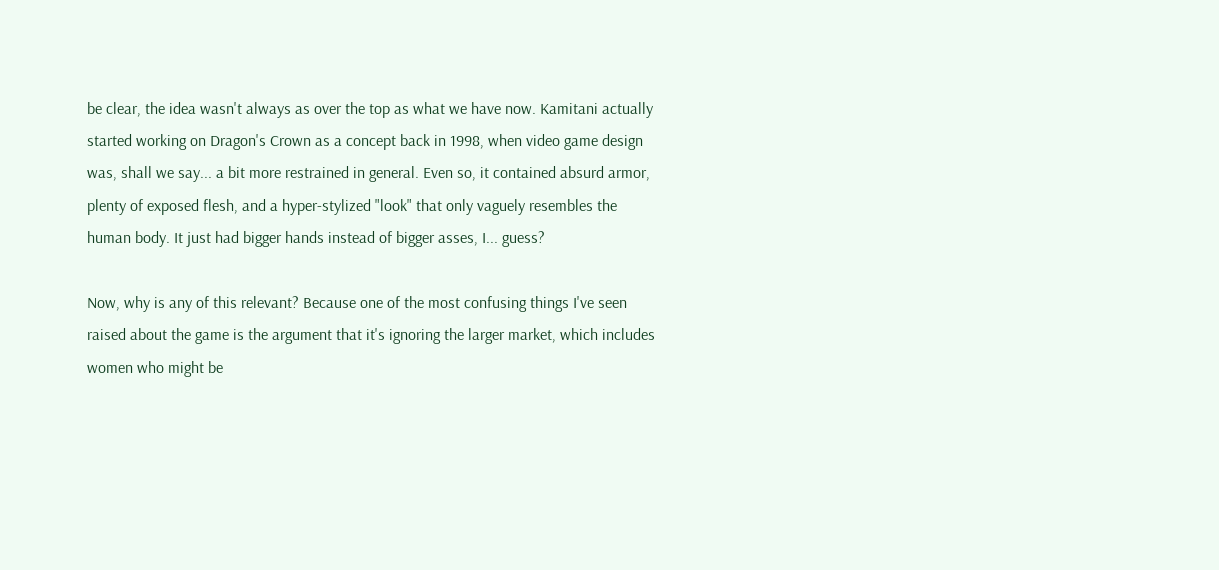be clear, the idea wasn't always as over the top as what we have now. Kamitani actually started working on Dragon's Crown as a concept back in 1998, when video game design was, shall we say... a bit more restrained in general. Even so, it contained absurd armor, plenty of exposed flesh, and a hyper-stylized "look" that only vaguely resembles the human body. It just had bigger hands instead of bigger asses, I... guess?

Now, why is any of this relevant? Because one of the most confusing things I've seen raised about the game is the argument that it's ignoring the larger market, which includes women who might be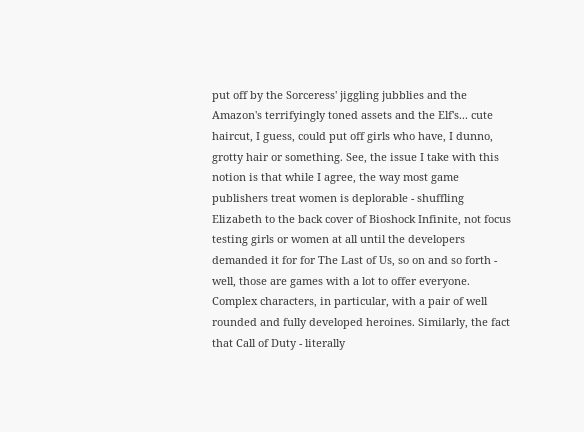put off by the Sorceress' jiggling jubblies and the Amazon's terrifyingly toned assets and the Elf's... cute haircut, I guess, could put off girls who have, I dunno, grotty hair or something. See, the issue I take with this notion is that while I agree, the way most game publishers treat women is deplorable - shuffling Elizabeth to the back cover of Bioshock Infinite, not focus testing girls or women at all until the developers demanded it for for The Last of Us, so on and so forth - well, those are games with a lot to offer everyone. Complex characters, in particular, with a pair of well rounded and fully developed heroines. Similarly, the fact that Call of Duty - literally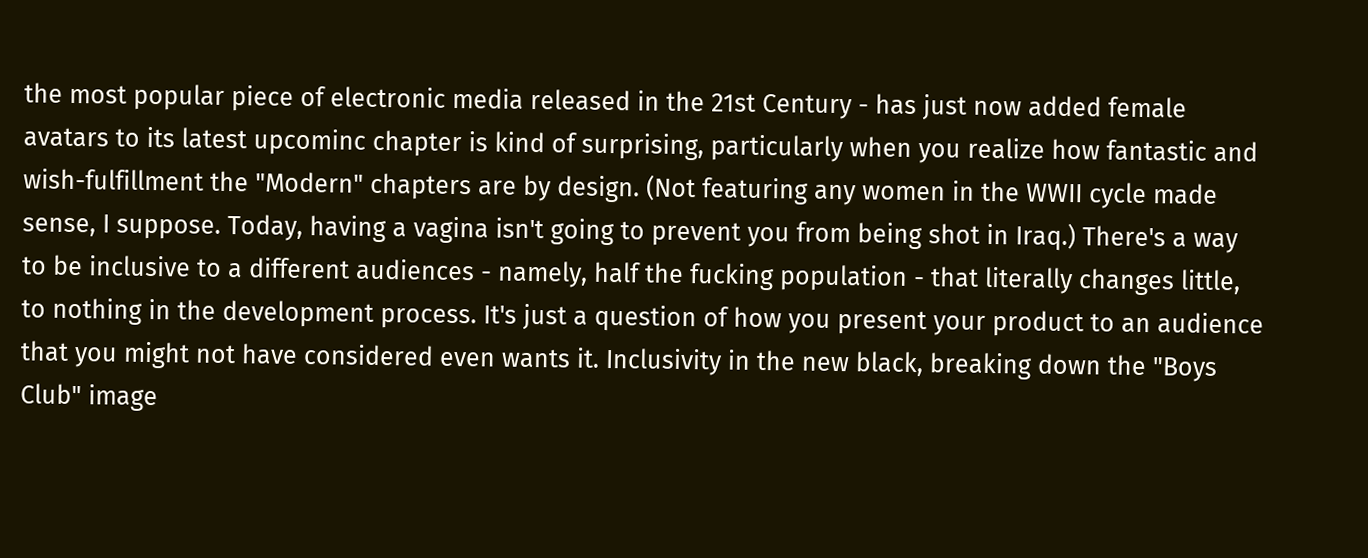the most popular piece of electronic media released in the 21st Century - has just now added female avatars to its latest upcominc chapter is kind of surprising, particularly when you realize how fantastic and wish-fulfillment the "Modern" chapters are by design. (Not featuring any women in the WWII cycle made sense, I suppose. Today, having a vagina isn't going to prevent you from being shot in Iraq.) There's a way to be inclusive to a different audiences - namely, half the fucking population - that literally changes little, to nothing in the development process. It's just a question of how you present your product to an audience that you might not have considered even wants it. Inclusivity in the new black, breaking down the "Boys Club" image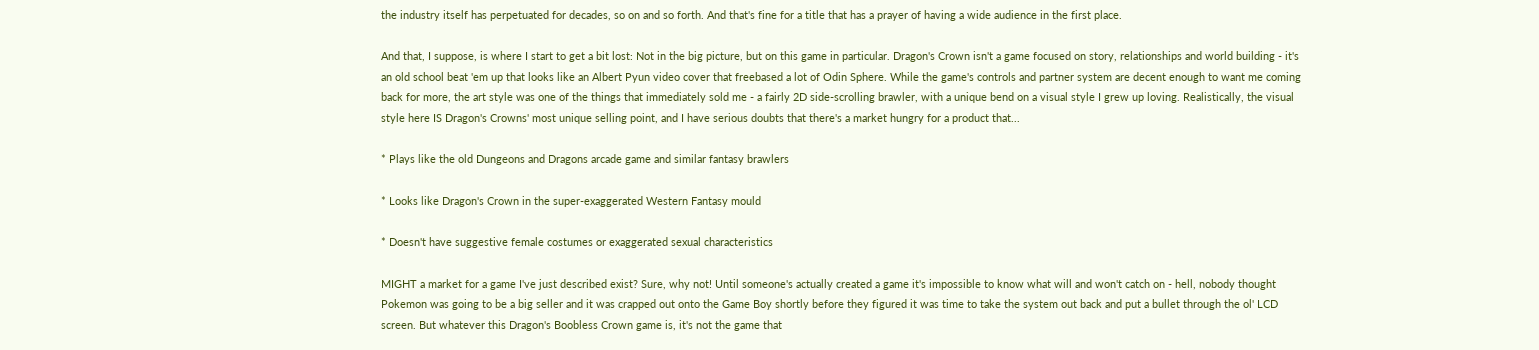the industry itself has perpetuated for decades, so on and so forth. And that's fine for a title that has a prayer of having a wide audience in the first place.

And that, I suppose, is where I start to get a bit lost: Not in the big picture, but on this game in particular. Dragon's Crown isn't a game focused on story, relationships and world building - it's an old school beat 'em up that looks like an Albert Pyun video cover that freebased a lot of Odin Sphere. While the game's controls and partner system are decent enough to want me coming back for more, the art style was one of the things that immediately sold me - a fairly 2D side-scrolling brawler, with a unique bend on a visual style I grew up loving. Realistically, the visual style here IS Dragon's Crowns' most unique selling point, and I have serious doubts that there's a market hungry for a product that...

* Plays like the old Dungeons and Dragons arcade game and similar fantasy brawlers

* Looks like Dragon's Crown in the super-exaggerated Western Fantasy mould

* Doesn't have suggestive female costumes or exaggerated sexual characteristics

MIGHT a market for a game I've just described exist? Sure, why not! Until someone's actually created a game it's impossible to know what will and won't catch on - hell, nobody thought Pokemon was going to be a big seller and it was crapped out onto the Game Boy shortly before they figured it was time to take the system out back and put a bullet through the ol' LCD screen. But whatever this Dragon's Boobless Crown game is, it's not the game that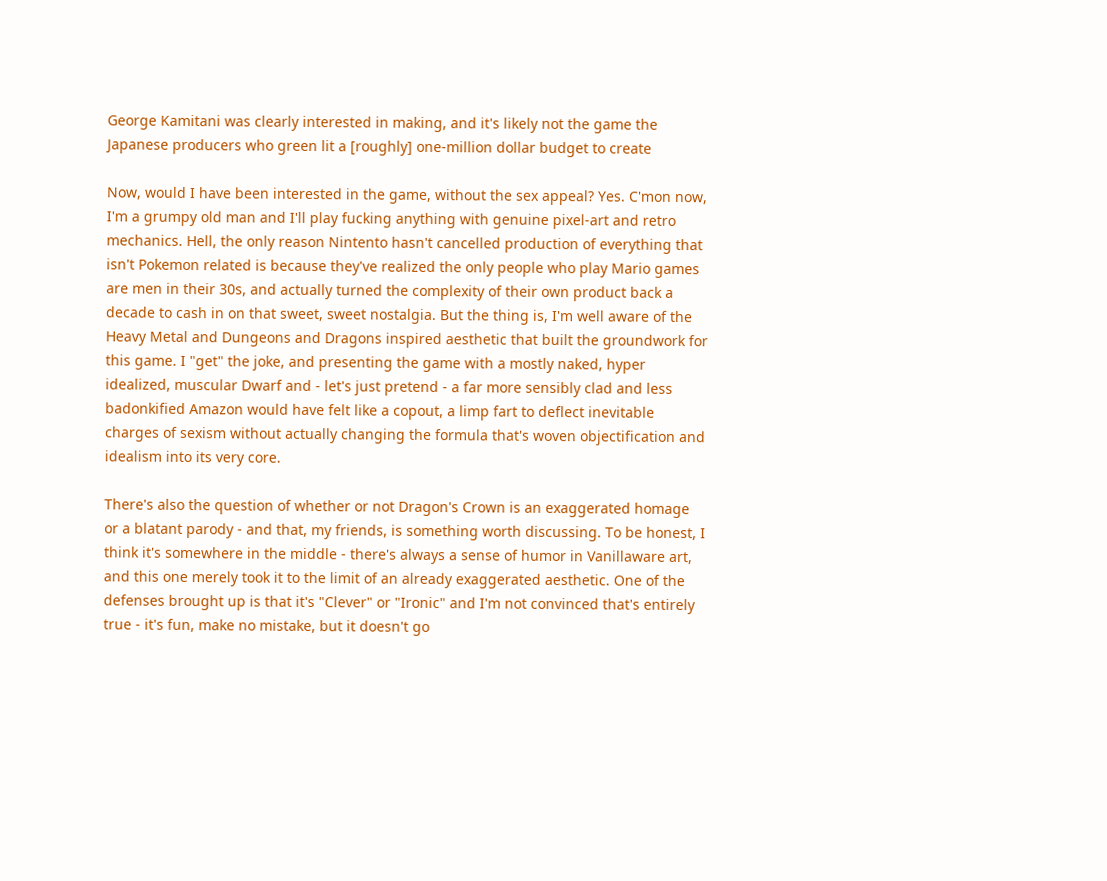George Kamitani was clearly interested in making, and it's likely not the game the Japanese producers who green lit a [roughly] one-million dollar budget to create

Now, would I have been interested in the game, without the sex appeal? Yes. C'mon now, I'm a grumpy old man and I'll play fucking anything with genuine pixel-art and retro mechanics. Hell, the only reason Nintento hasn't cancelled production of everything that isn't Pokemon related is because they've realized the only people who play Mario games are men in their 30s, and actually turned the complexity of their own product back a decade to cash in on that sweet, sweet nostalgia. But the thing is, I'm well aware of the Heavy Metal and Dungeons and Dragons inspired aesthetic that built the groundwork for this game. I "get" the joke, and presenting the game with a mostly naked, hyper idealized, muscular Dwarf and - let's just pretend - a far more sensibly clad and less badonkified Amazon would have felt like a copout, a limp fart to deflect inevitable charges of sexism without actually changing the formula that's woven objectification and idealism into its very core.

There's also the question of whether or not Dragon's Crown is an exaggerated homage or a blatant parody - and that, my friends, is something worth discussing. To be honest, I think it's somewhere in the middle - there's always a sense of humor in Vanillaware art, and this one merely took it to the limit of an already exaggerated aesthetic. One of the defenses brought up is that it's "Clever" or "Ironic" and I'm not convinced that's entirely true - it's fun, make no mistake, but it doesn't go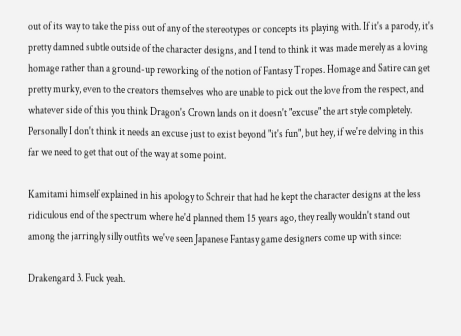out of its way to take the piss out of any of the stereotypes or concepts its playing with. If it's a parody, it's pretty damned subtle outside of the character designs, and I tend to think it was made merely as a loving homage rather than a ground-up reworking of the notion of Fantasy Tropes. Homage and Satire can get pretty murky, even to the creators themselves who are unable to pick out the love from the respect, and whatever side of this you think Dragon's Crown lands on it doesn't "excuse" the art style completely. Personally I don't think it needs an excuse just to exist beyond "it's fun", but hey, if we're delving in this far we need to get that out of the way at some point.

Kamitami himself explained in his apology to Schreir that had he kept the character designs at the less ridiculous end of the spectrum where he'd planned them 15 years ago, they really wouldn't stand out among the jarringly silly outfits we've seen Japanese Fantasy game designers come up with since:

Drakengard 3. Fuck yeah.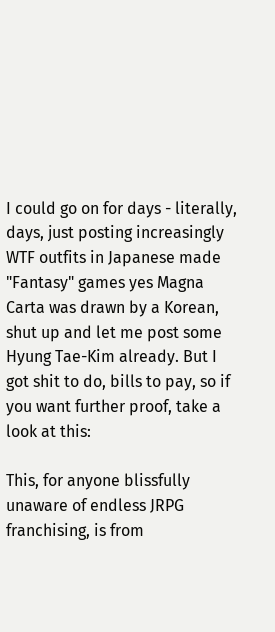I could go on for days - literally, days, just posting increasingly WTF outfits in Japanese made "Fantasy" games yes Magna Carta was drawn by a Korean, shut up and let me post some Hyung Tae-Kim already. But I got shit to do, bills to pay, so if you want further proof, take a look at this:

This, for anyone blissfully unaware of endless JRPG franchising, is from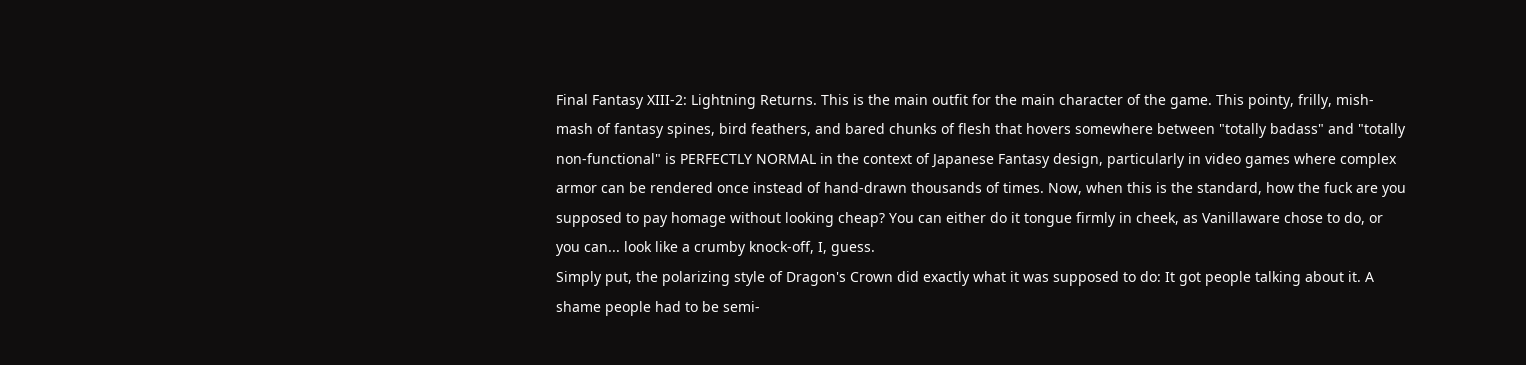Final Fantasy XIII-2: Lightning Returns. This is the main outfit for the main character of the game. This pointy, frilly, mish-mash of fantasy spines, bird feathers, and bared chunks of flesh that hovers somewhere between "totally badass" and "totally non-functional" is PERFECTLY NORMAL in the context of Japanese Fantasy design, particularly in video games where complex armor can be rendered once instead of hand-drawn thousands of times. Now, when this is the standard, how the fuck are you supposed to pay homage without looking cheap? You can either do it tongue firmly in cheek, as Vanillaware chose to do, or you can... look like a crumby knock-off, I, guess.
Simply put, the polarizing style of Dragon's Crown did exactly what it was supposed to do: It got people talking about it. A shame people had to be semi-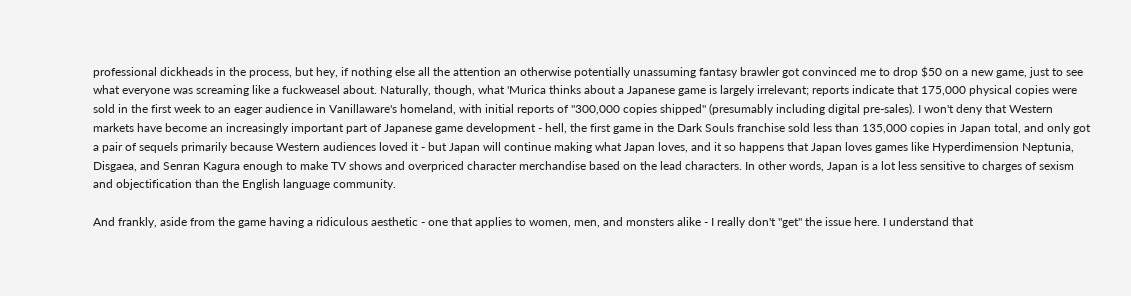professional dickheads in the process, but hey, if nothing else all the attention an otherwise potentially unassuming fantasy brawler got convinced me to drop $50 on a new game, just to see what everyone was screaming like a fuckweasel about. Naturally, though, what 'Murica thinks about a Japanese game is largely irrelevant; reports indicate that 175,000 physical copies were sold in the first week to an eager audience in Vanillaware's homeland, with initial reports of "300,000 copies shipped" (presumably including digital pre-sales). I won't deny that Western markets have become an increasingly important part of Japanese game development - hell, the first game in the Dark Souls franchise sold less than 135,000 copies in Japan total, and only got a pair of sequels primarily because Western audiences loved it - but Japan will continue making what Japan loves, and it so happens that Japan loves games like Hyperdimension Neptunia, Disgaea, and Senran Kagura enough to make TV shows and overpriced character merchandise based on the lead characters. In other words, Japan is a lot less sensitive to charges of sexism and objectification than the English language community.

And frankly, aside from the game having a ridiculous aesthetic - one that applies to women, men, and monsters alike - I really don't "get" the issue here. I understand that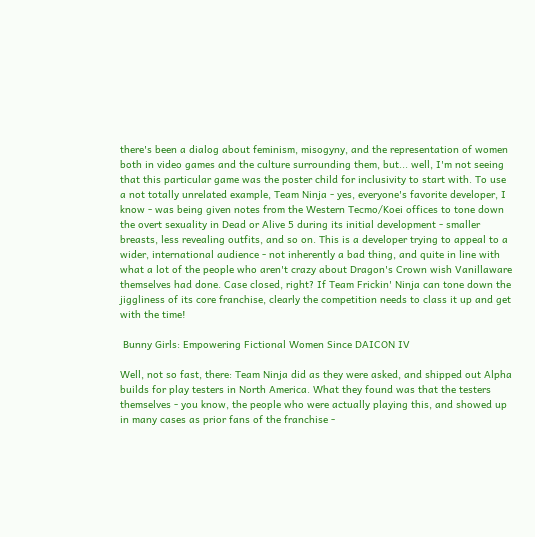there's been a dialog about feminism, misogyny, and the representation of women both in video games and the culture surrounding them, but... well, I'm not seeing that this particular game was the poster child for inclusivity to start with. To use a not totally unrelated example, Team Ninja - yes, everyone's favorite developer, I know - was being given notes from the Western Tecmo/Koei offices to tone down the overt sexuality in Dead or Alive 5 during its initial development - smaller breasts, less revealing outfits, and so on. This is a developer trying to appeal to a wider, international audience - not inherently a bad thing, and quite in line with what a lot of the people who aren't crazy about Dragon's Crown wish Vanillaware themselves had done. Case closed, right? If Team Frickin' Ninja can tone down the jiggliness of its core franchise, clearly the competition needs to class it up and get with the time!

 Bunny Girls: Empowering Fictional Women Since DAICON IV

Well, not so fast, there: Team Ninja did as they were asked, and shipped out Alpha builds for play testers in North America. What they found was that the testers themselves - you know, the people who were actually playing this, and showed up in many cases as prior fans of the franchise -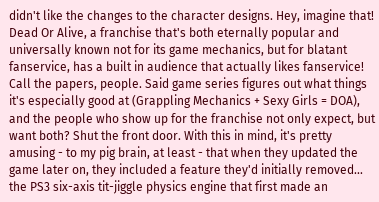didn't like the changes to the character designs. Hey, imagine that! Dead Or Alive, a franchise that's both eternally popular and universally known not for its game mechanics, but for blatant fanservice, has a built in audience that actually likes fanservice! Call the papers, people. Said game series figures out what things it's especially good at (Grappling Mechanics + Sexy Girls = DOA), and the people who show up for the franchise not only expect, but want both? Shut the front door. With this in mind, it's pretty amusing - to my pig brain, at least - that when they updated the game later on, they included a feature they'd initially removed... the PS3 six-axis tit-jiggle physics engine that first made an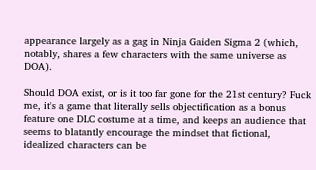appearance largely as a gag in Ninja Gaiden Sigma 2 (which, notably, shares a few characters with the same universe as DOA).

Should DOA exist, or is it too far gone for the 21st century? Fuck me, it's a game that literally sells objectification as a bonus feature one DLC costume at a time, and keeps an audience that seems to blatantly encourage the mindset that fictional, idealized characters can be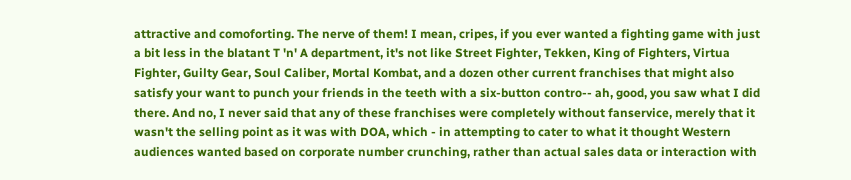attractive and comoforting. The nerve of them! I mean, cripes, if you ever wanted a fighting game with just a bit less in the blatant T 'n' A department, it's not like Street Fighter, Tekken, King of Fighters, Virtua Fighter, Guilty Gear, Soul Caliber, Mortal Kombat, and a dozen other current franchises that might also satisfy your want to punch your friends in the teeth with a six-button contro-- ah, good, you saw what I did there. And no, I never said that any of these franchises were completely without fanservice, merely that it wasn't the selling point as it was with DOA, which - in attempting to cater to what it thought Western audiences wanted based on corporate number crunching, rather than actual sales data or interaction with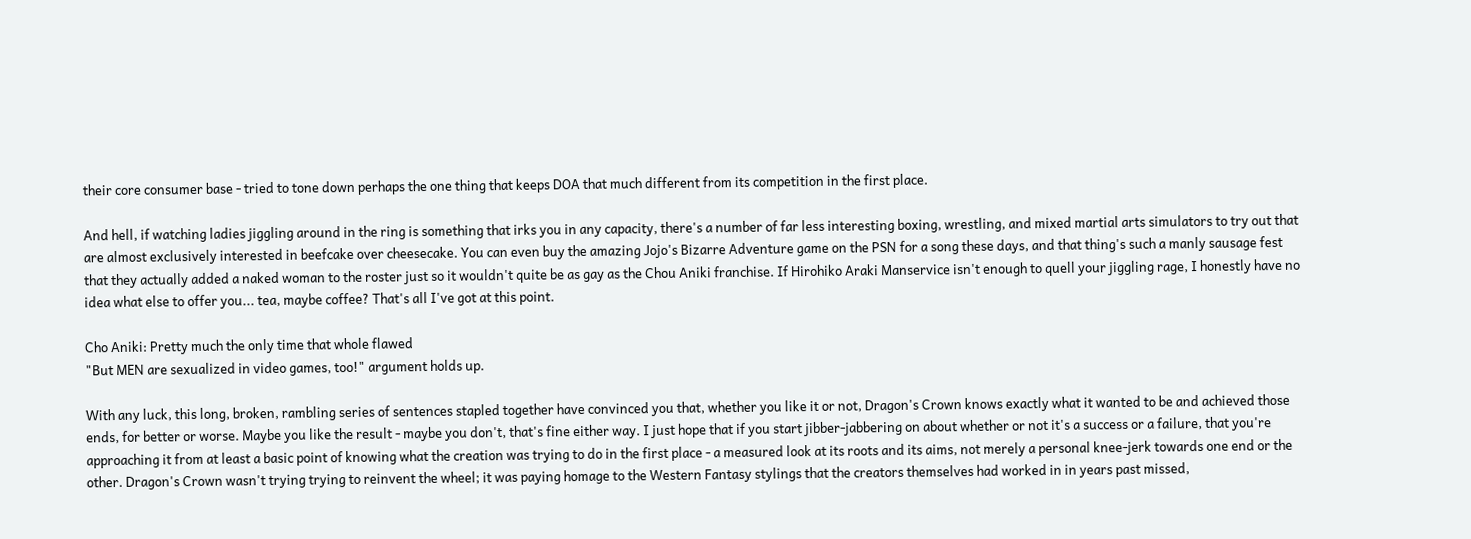their core consumer base - tried to tone down perhaps the one thing that keeps DOA that much different from its competition in the first place.

And hell, if watching ladies jiggling around in the ring is something that irks you in any capacity, there's a number of far less interesting boxing, wrestling, and mixed martial arts simulators to try out that are almost exclusively interested in beefcake over cheesecake. You can even buy the amazing Jojo's Bizarre Adventure game on the PSN for a song these days, and that thing's such a manly sausage fest that they actually added a naked woman to the roster just so it wouldn't quite be as gay as the Chou Aniki franchise. If Hirohiko Araki Manservice isn't enough to quell your jiggling rage, I honestly have no idea what else to offer you... tea, maybe coffee? That's all I've got at this point.

Cho Aniki: Pretty much the only time that whole flawed
"But MEN are sexualized in video games, too!" argument holds up.

With any luck, this long, broken, rambling series of sentences stapled together have convinced you that, whether you like it or not, Dragon's Crown knows exactly what it wanted to be and achieved those ends, for better or worse. Maybe you like the result - maybe you don't, that's fine either way. I just hope that if you start jibber-jabbering on about whether or not it's a success or a failure, that you're approaching it from at least a basic point of knowing what the creation was trying to do in the first place - a measured look at its roots and its aims, not merely a personal knee-jerk towards one end or the other. Dragon's Crown wasn't trying trying to reinvent the wheel; it was paying homage to the Western Fantasy stylings that the creators themselves had worked in in years past missed,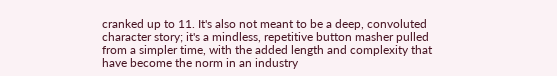cranked up to 11. It's also not meant to be a deep, convoluted character story; it's a mindless, repetitive button masher pulled from a simpler time, with the added length and complexity that have become the norm in an industry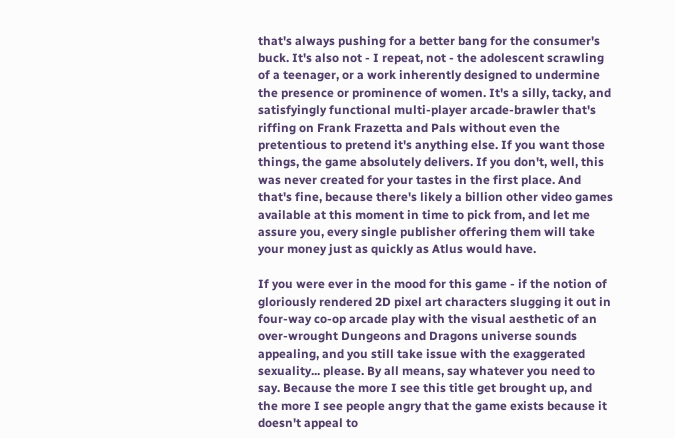that's always pushing for a better bang for the consumer's buck. It's also not - I repeat, not - the adolescent scrawling of a teenager, or a work inherently designed to undermine the presence or prominence of women. It's a silly, tacky, and satisfyingly functional multi-player arcade-brawler that's riffing on Frank Frazetta and Pals without even the pretentious to pretend it's anything else. If you want those things, the game absolutely delivers. If you don't, well, this was never created for your tastes in the first place. And that's fine, because there's likely a billion other video games available at this moment in time to pick from, and let me assure you, every single publisher offering them will take your money just as quickly as Atlus would have.

If you were ever in the mood for this game - if the notion of gloriously rendered 2D pixel art characters slugging it out in four-way co-op arcade play with the visual aesthetic of an over-wrought Dungeons and Dragons universe sounds appealing, and you still take issue with the exaggerated sexuality... please. By all means, say whatever you need to say. Because the more I see this title get brought up, and the more I see people angry that the game exists because it doesn't appeal to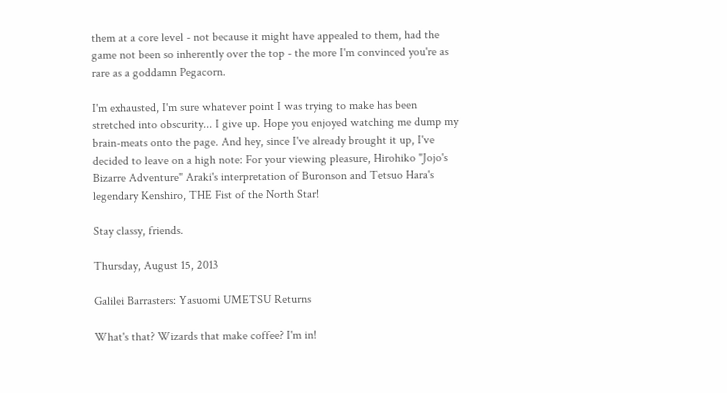them at a core level - not because it might have appealed to them, had the game not been so inherently over the top - the more I'm convinced you're as rare as a goddamn Pegacorn.

I'm exhausted, I'm sure whatever point I was trying to make has been stretched into obscurity... I give up. Hope you enjoyed watching me dump my brain-meats onto the page. And hey, since I've already brought it up, I've decided to leave on a high note: For your viewing pleasure, Hirohiko "Jojo's Bizarre Adventure" Araki's interpretation of Buronson and Tetsuo Hara's legendary Kenshiro, THE Fist of the North Star!

Stay classy, friends.

Thursday, August 15, 2013

Galilei Barrasters: Yasuomi UMETSU Returns

What's that? Wizards that make coffee? I'm in!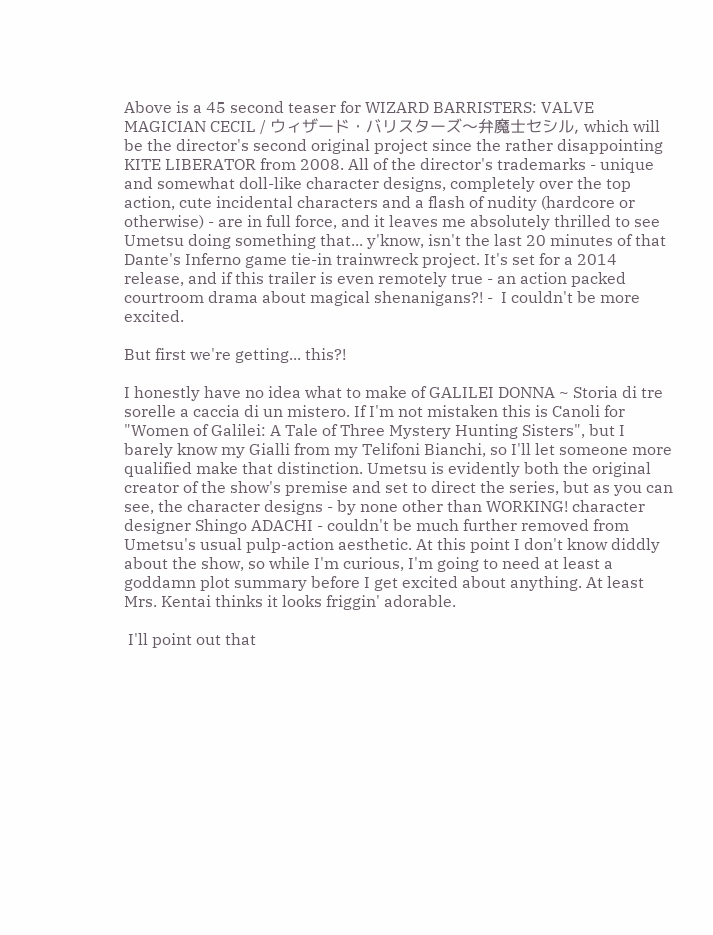Above is a 45 second teaser for WIZARD BARRISTERS: VALVE MAGICIAN CECIL / ウィザード・バリスターズ〜弁魔士セシル, which will be the director's second original project since the rather disappointing KITE LIBERATOR from 2008. All of the director's trademarks - unique and somewhat doll-like character designs, completely over the top action, cute incidental characters and a flash of nudity (hardcore or otherwise) - are in full force, and it leaves me absolutely thrilled to see Umetsu doing something that... y'know, isn't the last 20 minutes of that Dante's Inferno game tie-in trainwreck project. It's set for a 2014 release, and if this trailer is even remotely true - an action packed courtroom drama about magical shenanigans?! -  I couldn't be more excited.

But first we're getting... this?!

I honestly have no idea what to make of GALILEI DONNA ~ Storia di tre sorelle a caccia di un mistero. If I'm not mistaken this is Canoli for "Women of Galilei: A Tale of Three Mystery Hunting Sisters", but I barely know my Gialli from my Telifoni Bianchi, so I'll let someone more qualified make that distinction. Umetsu is evidently both the original creator of the show's premise and set to direct the series, but as you can see, the character designs - by none other than WORKING! character designer Shingo ADACHI - couldn't be much further removed from Umetsu's usual pulp-action aesthetic. At this point I don't know diddly about the show, so while I'm curious, I'm going to need at least a goddamn plot summary before I get excited about anything. At least Mrs. Kentai thinks it looks friggin' adorable.

 I'll point out that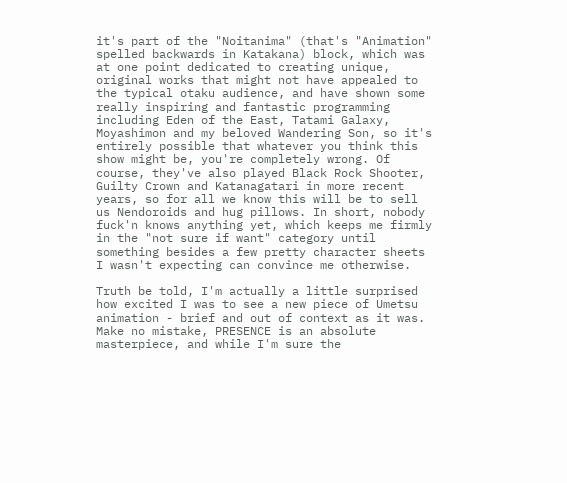it's part of the "Noitanima" (that's "Animation" spelled backwards in Katakana) block, which was at one point dedicated to creating unique, original works that might not have appealed to the typical otaku audience, and have shown some really inspiring and fantastic programming including Eden of the East, Tatami Galaxy, Moyashimon and my beloved Wandering Son, so it's entirely possible that whatever you think this show might be, you're completely wrong. Of course, they've also played Black Rock Shooter, Guilty Crown and Katanagatari in more recent years, so for all we know this will be to sell us Nendoroids and hug pillows. In short, nobody fuck'n knows anything yet, which keeps me firmly in the "not sure if want" category until something besides a few pretty character sheets I wasn't expecting can convince me otherwise.

Truth be told, I'm actually a little surprised how excited I was to see a new piece of Umetsu animation - brief and out of context as it was. Make no mistake, PRESENCE is an absolute masterpiece, and while I'm sure the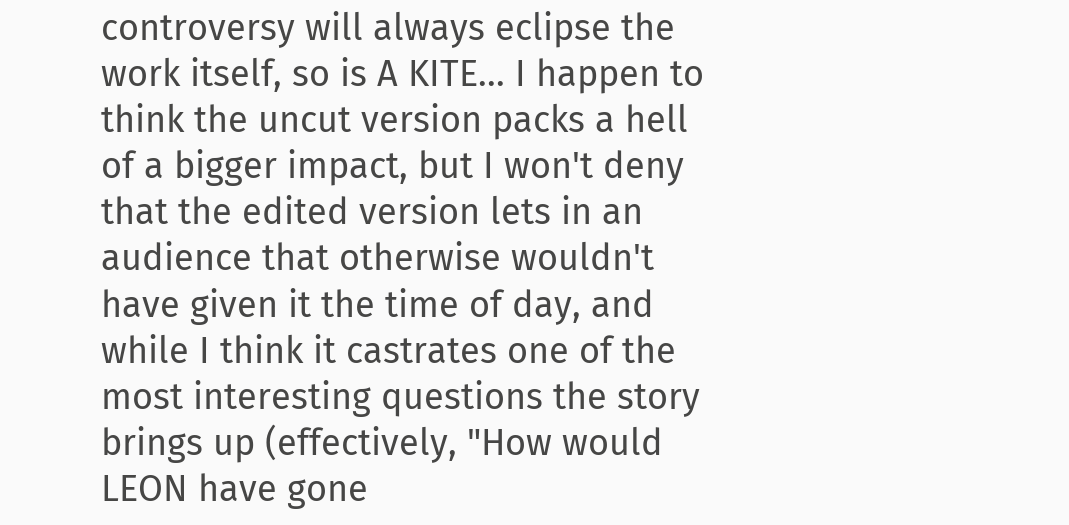controversy will always eclipse the work itself, so is A KITE... I happen to think the uncut version packs a hell of a bigger impact, but I won't deny that the edited version lets in an audience that otherwise wouldn't have given it the time of day, and while I think it castrates one of the most interesting questions the story brings up (effectively, "How would LEON have gone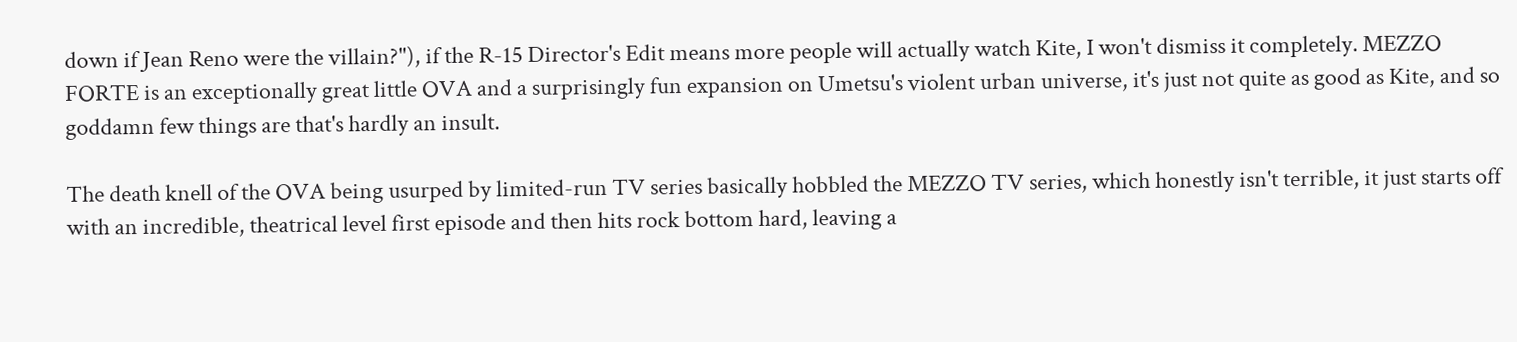down if Jean Reno were the villain?"), if the R-15 Director's Edit means more people will actually watch Kite, I won't dismiss it completely. MEZZO FORTE is an exceptionally great little OVA and a surprisingly fun expansion on Umetsu's violent urban universe, it's just not quite as good as Kite, and so goddamn few things are that's hardly an insult.

The death knell of the OVA being usurped by limited-run TV series basically hobbled the MEZZO TV series, which honestly isn't terrible, it just starts off with an incredible, theatrical level first episode and then hits rock bottom hard, leaving a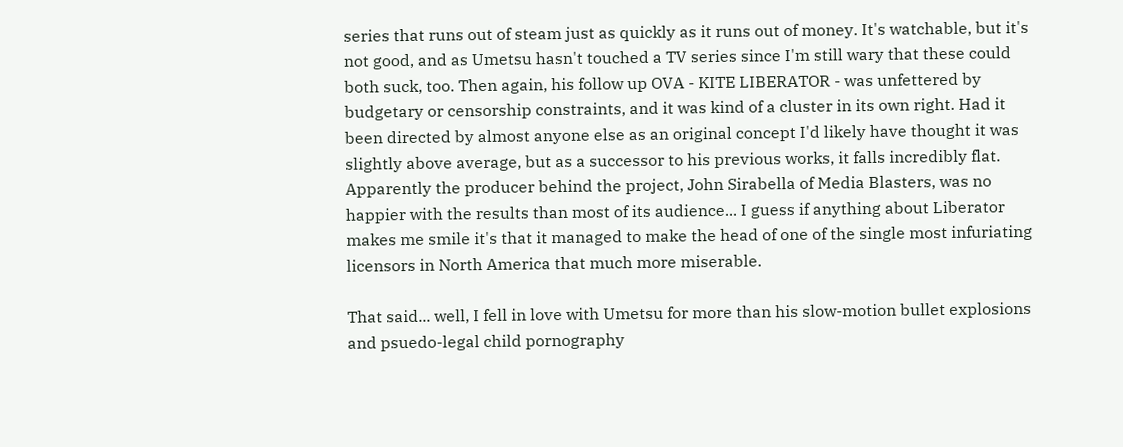series that runs out of steam just as quickly as it runs out of money. It's watchable, but it's not good, and as Umetsu hasn't touched a TV series since I'm still wary that these could both suck, too. Then again, his follow up OVA - KITE LIBERATOR - was unfettered by budgetary or censorship constraints, and it was kind of a cluster in its own right. Had it been directed by almost anyone else as an original concept I'd likely have thought it was slightly above average, but as a successor to his previous works, it falls incredibly flat. Apparently the producer behind the project, John Sirabella of Media Blasters, was no happier with the results than most of its audience... I guess if anything about Liberator makes me smile it's that it managed to make the head of one of the single most infuriating licensors in North America that much more miserable.

That said... well, I fell in love with Umetsu for more than his slow-motion bullet explosions and psuedo-legal child pornography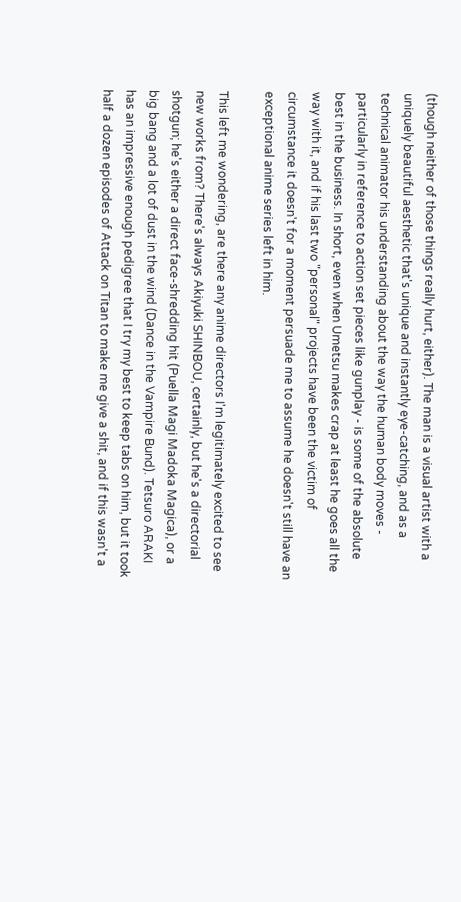(though neither of those things really hurt, either). The man is a visual artist with a uniquely beautiful aesthetic that's unique and instantly eye-catching, and as a technical animator his understanding about the way the human body moves - particularly in reference to action set pieces like gunplay - is some of the absolute best in the business. In short, even when Umetsu makes crap at least he goes all the way with it, and if his last two "personal" projects have been the victim of circumstance it doesn't for a moment persuade me to assume he doesn't still have an exceptional anime series left in him.

This left me wondering, are there any anime directors I'm legitimately excited to see new works from? There's always Akiyuki SHINBOU, certainly, but he's a directorial shotgun; he's either a direct face-shredding hit (Puella Magi Madoka Magica), or a big bang and a lot of dust in the wind (Dance in the Vampire Bund). Tetsuro ARAKI has an impressive enough pedigree that I try my best to keep tabs on him, but it took half a dozen episodes of Attack on Titan to make me give a shit, and if this wasn't a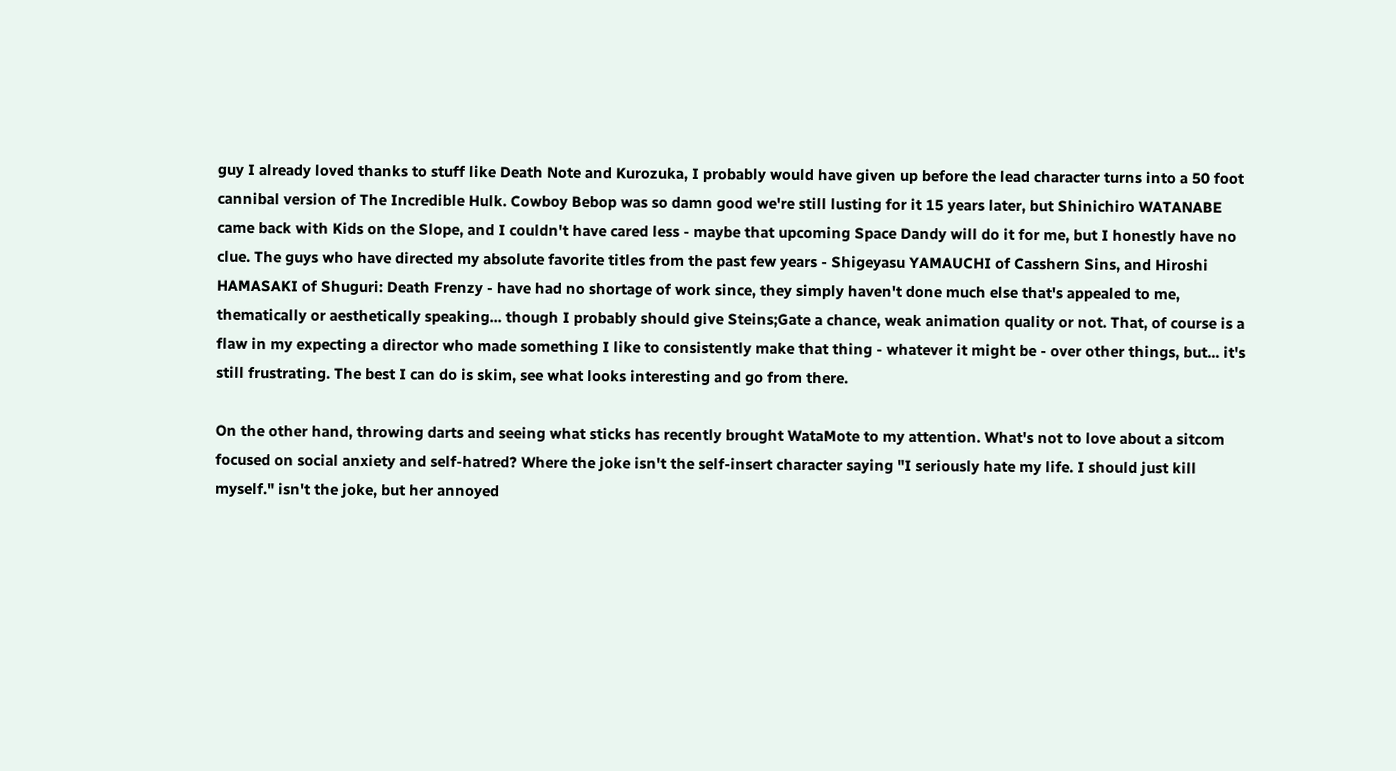guy I already loved thanks to stuff like Death Note and Kurozuka, I probably would have given up before the lead character turns into a 50 foot cannibal version of The Incredible Hulk. Cowboy Bebop was so damn good we're still lusting for it 15 years later, but Shinichiro WATANABE came back with Kids on the Slope, and I couldn't have cared less - maybe that upcoming Space Dandy will do it for me, but I honestly have no clue. The guys who have directed my absolute favorite titles from the past few years - Shigeyasu YAMAUCHI of Casshern Sins, and Hiroshi HAMASAKI of Shuguri: Death Frenzy - have had no shortage of work since, they simply haven't done much else that's appealed to me, thematically or aesthetically speaking... though I probably should give Steins;Gate a chance, weak animation quality or not. That, of course is a flaw in my expecting a director who made something I like to consistently make that thing - whatever it might be - over other things, but... it's still frustrating. The best I can do is skim, see what looks interesting and go from there.

On the other hand, throwing darts and seeing what sticks has recently brought WataMote to my attention. What's not to love about a sitcom focused on social anxiety and self-hatred? Where the joke isn't the self-insert character saying "I seriously hate my life. I should just kill myself." isn't the joke, but her annoyed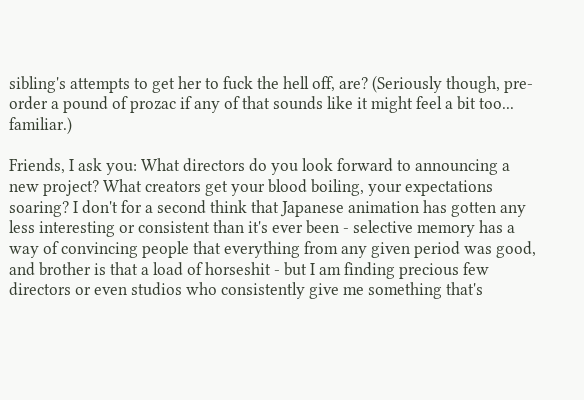sibling's attempts to get her to fuck the hell off, are? (Seriously though, pre-order a pound of prozac if any of that sounds like it might feel a bit too... familiar.)

Friends, I ask you: What directors do you look forward to announcing a new project? What creators get your blood boiling, your expectations soaring? I don't for a second think that Japanese animation has gotten any less interesting or consistent than it's ever been - selective memory has a way of convincing people that everything from any given period was good, and brother is that a load of horseshit - but I am finding precious few directors or even studios who consistently give me something that's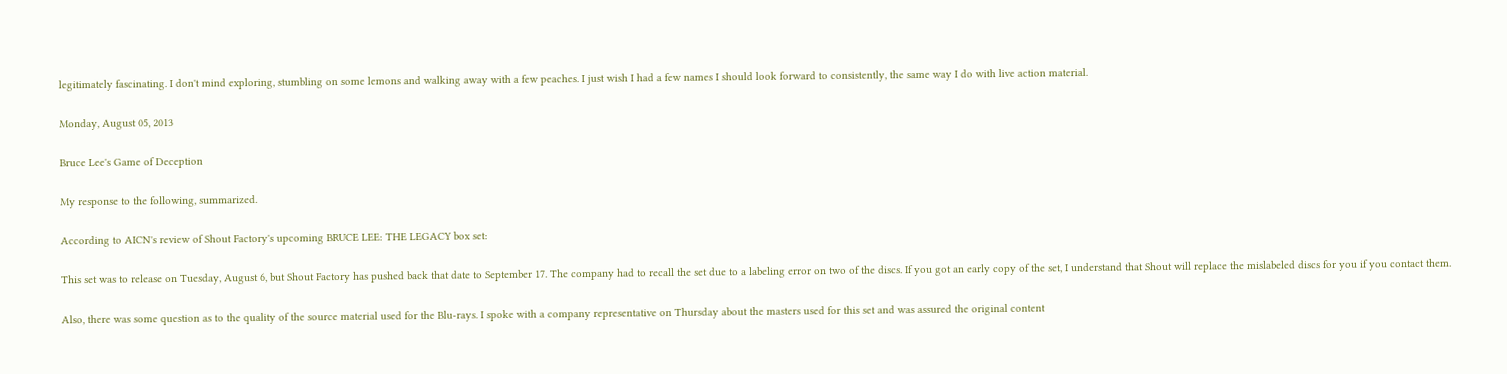legitimately fascinating. I don't mind exploring, stumbling on some lemons and walking away with a few peaches. I just wish I had a few names I should look forward to consistently, the same way I do with live action material.

Monday, August 05, 2013

Bruce Lee's Game of Deception

My response to the following, summarized.

According to AICN's review of Shout Factory's upcoming BRUCE LEE: THE LEGACY box set:

This set was to release on Tuesday, August 6, but Shout Factory has pushed back that date to September 17. The company had to recall the set due to a labeling error on two of the discs. If you got an early copy of the set, I understand that Shout will replace the mislabeled discs for you if you contact them.

Also, there was some question as to the quality of the source material used for the Blu-rays. I spoke with a company representative on Thursday about the masters used for this set and was assured the original content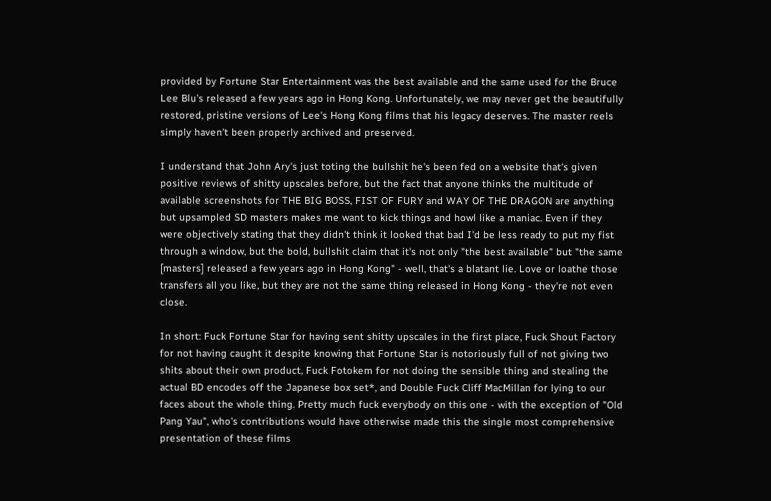provided by Fortune Star Entertainment was the best available and the same used for the Bruce Lee Blu's released a few years ago in Hong Kong. Unfortunately, we may never get the beautifully restored, pristine versions of Lee's Hong Kong films that his legacy deserves. The master reels simply haven't been properly archived and preserved.

I understand that John Ary's just toting the bullshit he's been fed on a website that's given positive reviews of shitty upscales before, but the fact that anyone thinks the multitude of available screenshots for THE BIG BOSS, FIST OF FURY and WAY OF THE DRAGON are anything but upsampled SD masters makes me want to kick things and howl like a maniac. Even if they were objectively stating that they didn't think it looked that bad I'd be less ready to put my fist through a window, but the bold, bullshit claim that it's not only "the best available" but "the same [masters] released a few years ago in Hong Kong" - well, that's a blatant lie. Love or loathe those transfers all you like, but they are not the same thing released in Hong Kong - they're not even close.

In short: Fuck Fortune Star for having sent shitty upscales in the first place, Fuck Shout Factory for not having caught it despite knowing that Fortune Star is notoriously full of not giving two shits about their own product, Fuck Fotokem for not doing the sensible thing and stealing the actual BD encodes off the Japanese box set*, and Double Fuck Cliff MacMillan for lying to our faces about the whole thing. Pretty much fuck everybody on this one - with the exception of "Old Pang Yau", who's contributions would have otherwise made this the single most comprehensive presentation of these films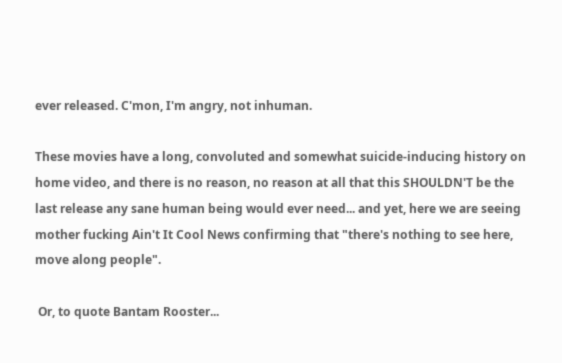ever released. C'mon, I'm angry, not inhuman.

These movies have a long, convoluted and somewhat suicide-inducing history on home video, and there is no reason, no reason at all that this SHOULDN'T be the last release any sane human being would ever need... and yet, here we are seeing mother fucking Ain't It Cool News confirming that "there's nothing to see here, move along people".

 Or, to quote Bantam Rooster...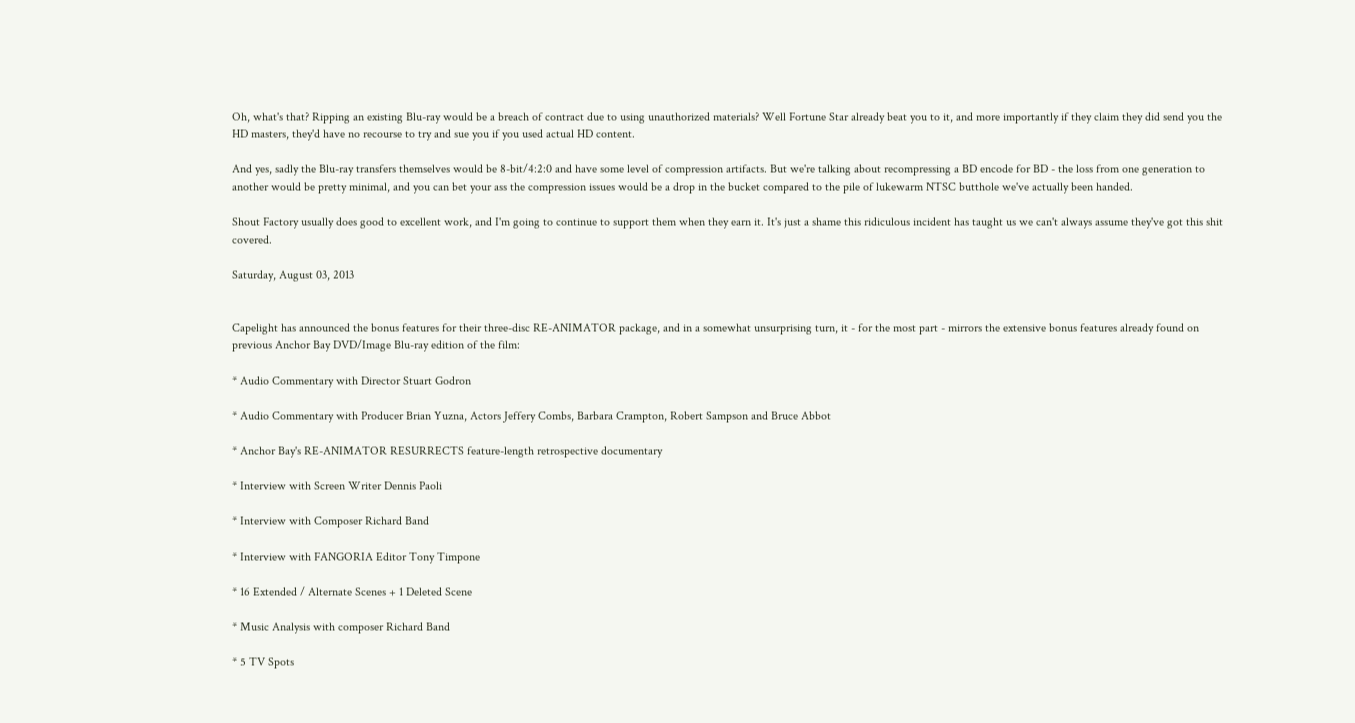Oh, what's that? Ripping an existing Blu-ray would be a breach of contract due to using unauthorized materials? Well Fortune Star already beat you to it, and more importantly if they claim they did send you the HD masters, they'd have no recourse to try and sue you if you used actual HD content.

And yes, sadly the Blu-ray transfers themselves would be 8-bit/4:2:0 and have some level of compression artifacts. But we're talking about recompressing a BD encode for BD - the loss from one generation to another would be pretty minimal, and you can bet your ass the compression issues would be a drop in the bucket compared to the pile of lukewarm NTSC butthole we've actually been handed.

Shout Factory usually does good to excellent work, and I'm going to continue to support them when they earn it. It's just a shame this ridiculous incident has taught us we can't always assume they've got this shit covered.

Saturday, August 03, 2013


Capelight has announced the bonus features for their three-disc RE-ANIMATOR package, and in a somewhat unsurprising turn, it - for the most part - mirrors the extensive bonus features already found on previous Anchor Bay DVD/Image Blu-ray edition of the film:

* Audio Commentary with Director Stuart Godron

* Audio Commentary with Producer Brian Yuzna, Actors Jeffery Combs, Barbara Crampton, Robert Sampson and Bruce Abbot

* Anchor Bay's RE-ANIMATOR RESURRECTS feature-length retrospective documentary

* Interview with Screen Writer Dennis Paoli

* Interview with Composer Richard Band

* Interview with FANGORIA Editor Tony Timpone

* 16 Extended / Alternate Scenes + 1 Deleted Scene

* Music Analysis with composer Richard Band

* 5 TV Spots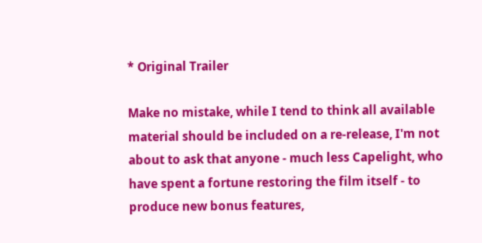* Original Trailer

Make no mistake, while I tend to think all available material should be included on a re-release, I'm not about to ask that anyone - much less Capelight, who have spent a fortune restoring the film itself - to produce new bonus features,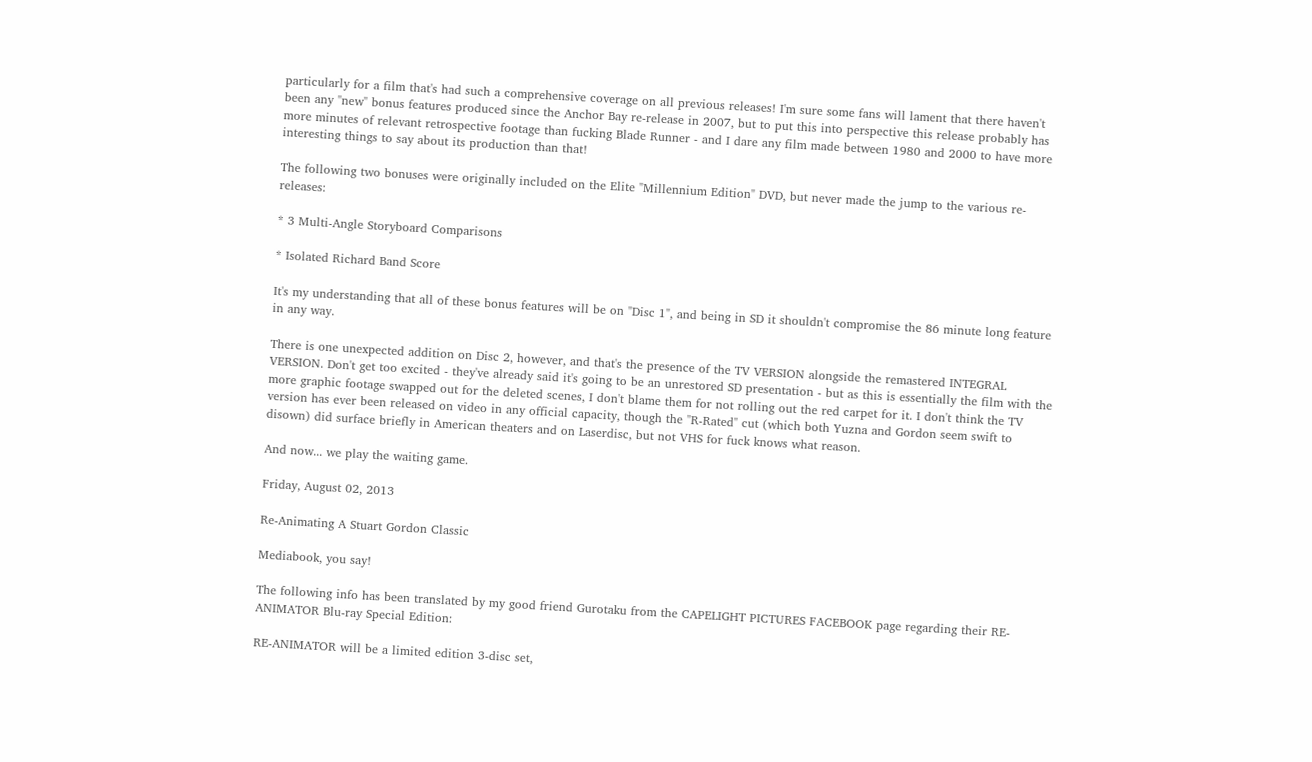particularly for a film that's had such a comprehensive coverage on all previous releases! I'm sure some fans will lament that there haven't been any "new" bonus features produced since the Anchor Bay re-release in 2007, but to put this into perspective this release probably has more minutes of relevant retrospective footage than fucking Blade Runner - and I dare any film made between 1980 and 2000 to have more interesting things to say about its production than that!

The following two bonuses were originally included on the Elite "Millennium Edition" DVD, but never made the jump to the various re-releases:

* 3 Multi-Angle Storyboard Comparisons

* Isolated Richard Band Score

It's my understanding that all of these bonus features will be on "Disc 1", and being in SD it shouldn't compromise the 86 minute long feature in any way.

There is one unexpected addition on Disc 2, however, and that's the presence of the TV VERSION alongside the remastered INTEGRAL VERSION. Don't get too excited - they've already said it's going to be an unrestored SD presentation - but as this is essentially the film with the more graphic footage swapped out for the deleted scenes, I don't blame them for not rolling out the red carpet for it. I don't think the TV version has ever been released on video in any official capacity, though the "R-Rated" cut (which both Yuzna and Gordon seem swift to disown) did surface briefly in American theaters and on Laserdisc, but not VHS for fuck knows what reason.

And now... we play the waiting game.

Friday, August 02, 2013

Re-Animating A Stuart Gordon Classic

Mediabook, you say!

The following info has been translated by my good friend Gurotaku from the CAPELIGHT PICTURES FACEBOOK page regarding their RE-ANIMATOR Blu-ray Special Edition:

RE-ANIMATOR will be a limited edition 3-disc set,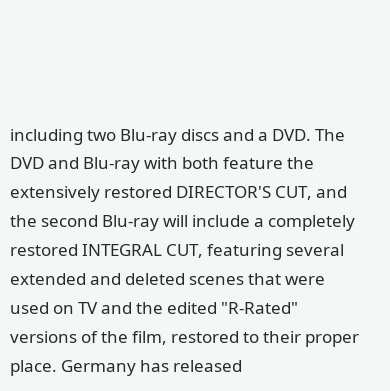including two Blu-ray discs and a DVD. The DVD and Blu-ray with both feature the extensively restored DIRECTOR'S CUT, and the second Blu-ray will include a completely restored INTEGRAL CUT, featuring several extended and deleted scenes that were used on TV and the edited "R-Rated" versions of the film, restored to their proper place. Germany has released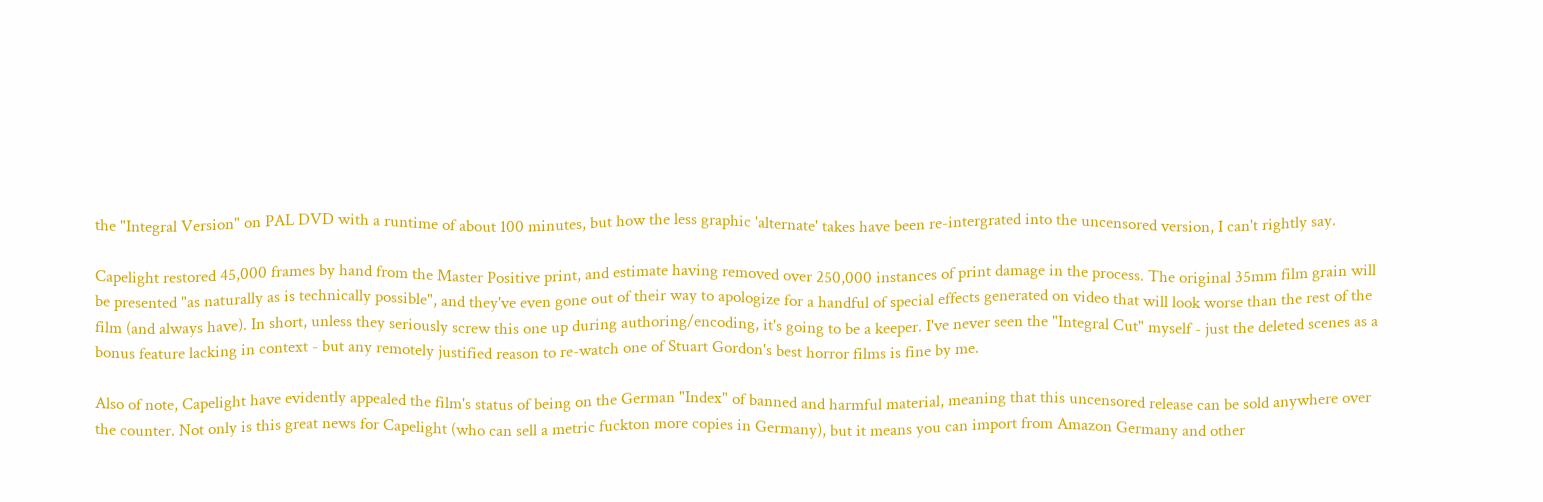the "Integral Version" on PAL DVD with a runtime of about 100 minutes, but how the less graphic 'alternate' takes have been re-intergrated into the uncensored version, I can't rightly say.

Capelight restored 45,000 frames by hand from the Master Positive print, and estimate having removed over 250,000 instances of print damage in the process. The original 35mm film grain will be presented "as naturally as is technically possible", and they've even gone out of their way to apologize for a handful of special effects generated on video that will look worse than the rest of the film (and always have). In short, unless they seriously screw this one up during authoring/encoding, it's going to be a keeper. I've never seen the "Integral Cut" myself - just the deleted scenes as a bonus feature lacking in context - but any remotely justified reason to re-watch one of Stuart Gordon's best horror films is fine by me.

Also of note, Capelight have evidently appealed the film's status of being on the German "Index" of banned and harmful material, meaning that this uncensored release can be sold anywhere over the counter. Not only is this great news for Capelight (who can sell a metric fuckton more copies in Germany), but it means you can import from Amazon Germany and other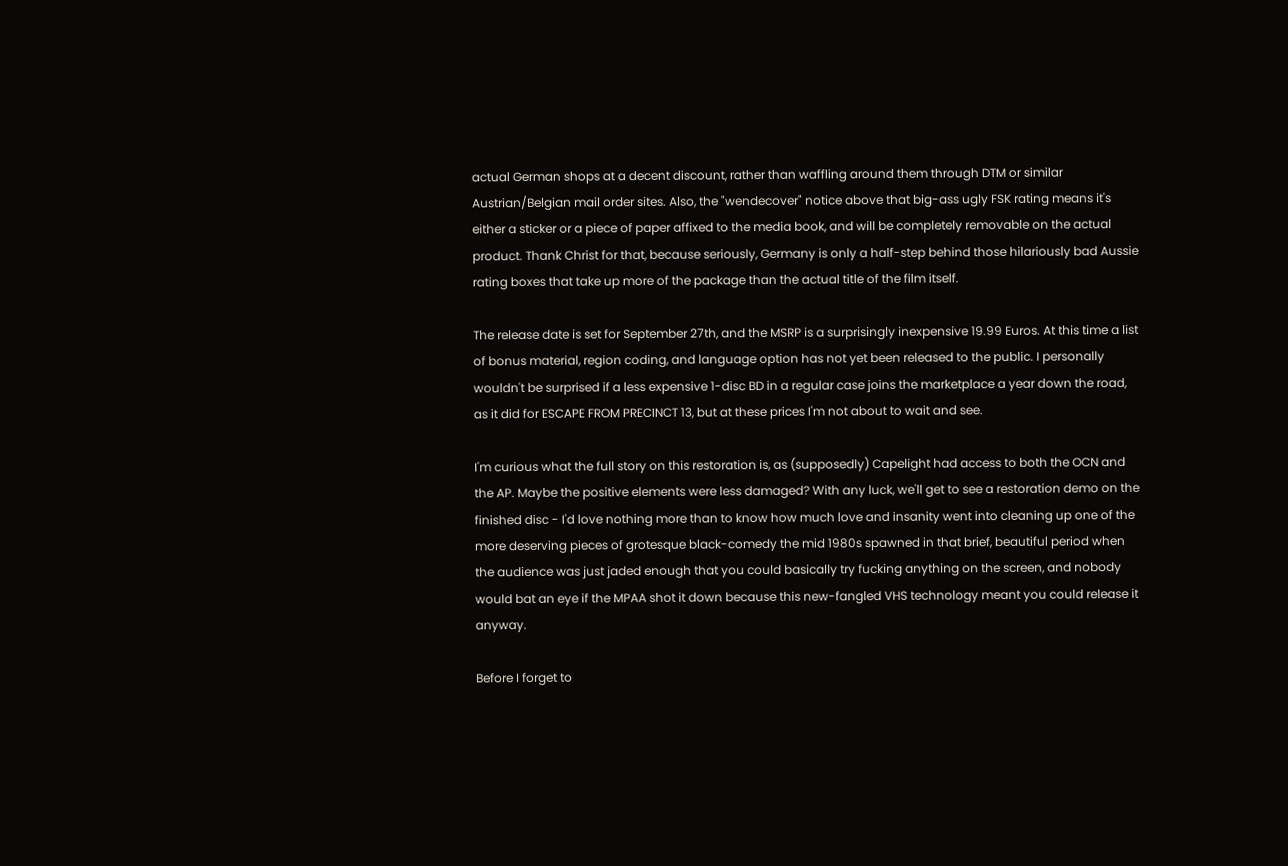actual German shops at a decent discount, rather than waffling around them through DTM or similar Austrian/Belgian mail order sites. Also, the "wendecover" notice above that big-ass ugly FSK rating means it's either a sticker or a piece of paper affixed to the media book, and will be completely removable on the actual product. Thank Christ for that, because seriously, Germany is only a half-step behind those hilariously bad Aussie rating boxes that take up more of the package than the actual title of the film itself.

The release date is set for September 27th, and the MSRP is a surprisingly inexpensive 19.99 Euros. At this time a list of bonus material, region coding, and language option has not yet been released to the public. I personally wouldn't be surprised if a less expensive 1-disc BD in a regular case joins the marketplace a year down the road, as it did for ESCAPE FROM PRECINCT 13, but at these prices I'm not about to wait and see.

I'm curious what the full story on this restoration is, as (supposedly) Capelight had access to both the OCN and the AP. Maybe the positive elements were less damaged? With any luck, we'll get to see a restoration demo on the finished disc - I'd love nothing more than to know how much love and insanity went into cleaning up one of the more deserving pieces of grotesque black-comedy the mid 1980s spawned in that brief, beautiful period when the audience was just jaded enough that you could basically try fucking anything on the screen, and nobody would bat an eye if the MPAA shot it down because this new-fangled VHS technology meant you could release it anyway.

Before I forget to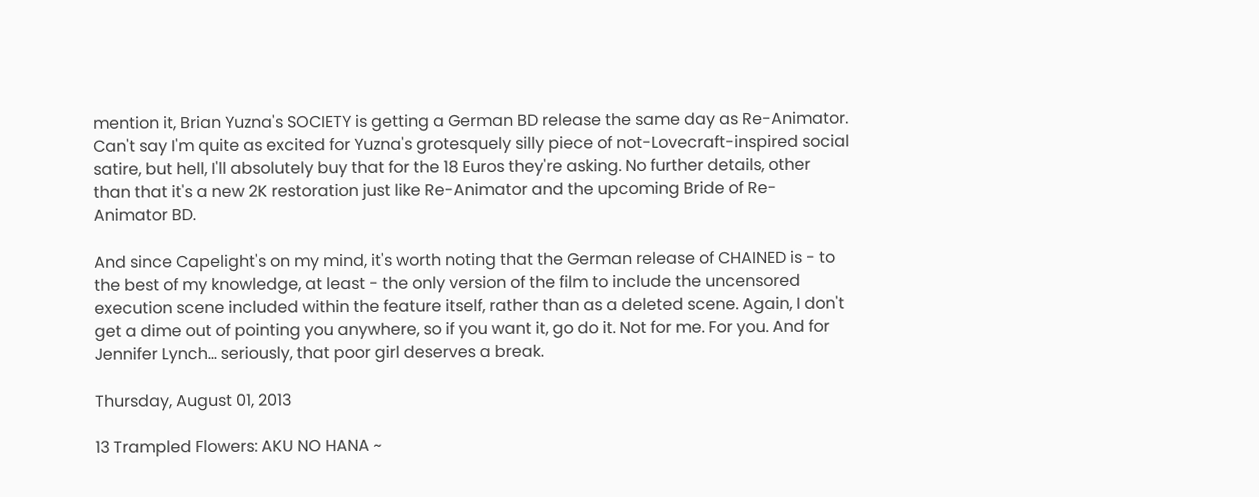mention it, Brian Yuzna's SOCIETY is getting a German BD release the same day as Re-Animator. Can't say I'm quite as excited for Yuzna's grotesquely silly piece of not-Lovecraft-inspired social satire, but hell, I'll absolutely buy that for the 18 Euros they're asking. No further details, other than that it's a new 2K restoration just like Re-Animator and the upcoming Bride of Re-Animator BD.

And since Capelight's on my mind, it's worth noting that the German release of CHAINED is - to the best of my knowledge, at least - the only version of the film to include the uncensored execution scene included within the feature itself, rather than as a deleted scene. Again, I don't get a dime out of pointing you anywhere, so if you want it, go do it. Not for me. For you. And for Jennifer Lynch... seriously, that poor girl deserves a break.

Thursday, August 01, 2013

13 Trampled Flowers: AKU NO HANA ~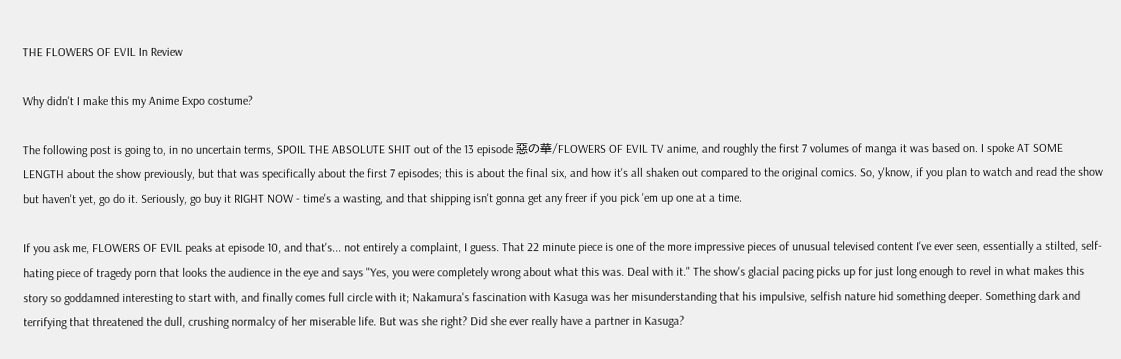THE FLOWERS OF EVIL In Review

Why didn't I make this my Anime Expo costume?

The following post is going to, in no uncertain terms, SPOIL THE ABSOLUTE SHIT out of the 13 episode 惡の華/FLOWERS OF EVIL TV anime, and roughly the first 7 volumes of manga it was based on. I spoke AT SOME LENGTH about the show previously, but that was specifically about the first 7 episodes; this is about the final six, and how it's all shaken out compared to the original comics. So, y'know, if you plan to watch and read the show but haven't yet, go do it. Seriously, go buy it RIGHT NOW - time's a wasting, and that shipping isn't gonna get any freer if you pick 'em up one at a time.

If you ask me, FLOWERS OF EVIL peaks at episode 10, and that's... not entirely a complaint, I guess. That 22 minute piece is one of the more impressive pieces of unusual televised content I've ever seen, essentially a stilted, self-hating piece of tragedy porn that looks the audience in the eye and says "Yes, you were completely wrong about what this was. Deal with it." The show's glacial pacing picks up for just long enough to revel in what makes this story so goddamned interesting to start with, and finally comes full circle with it; Nakamura's fascination with Kasuga was her misunderstanding that his impulsive, selfish nature hid something deeper. Something dark and terrifying that threatened the dull, crushing normalcy of her miserable life. But was she right? Did she ever really have a partner in Kasuga?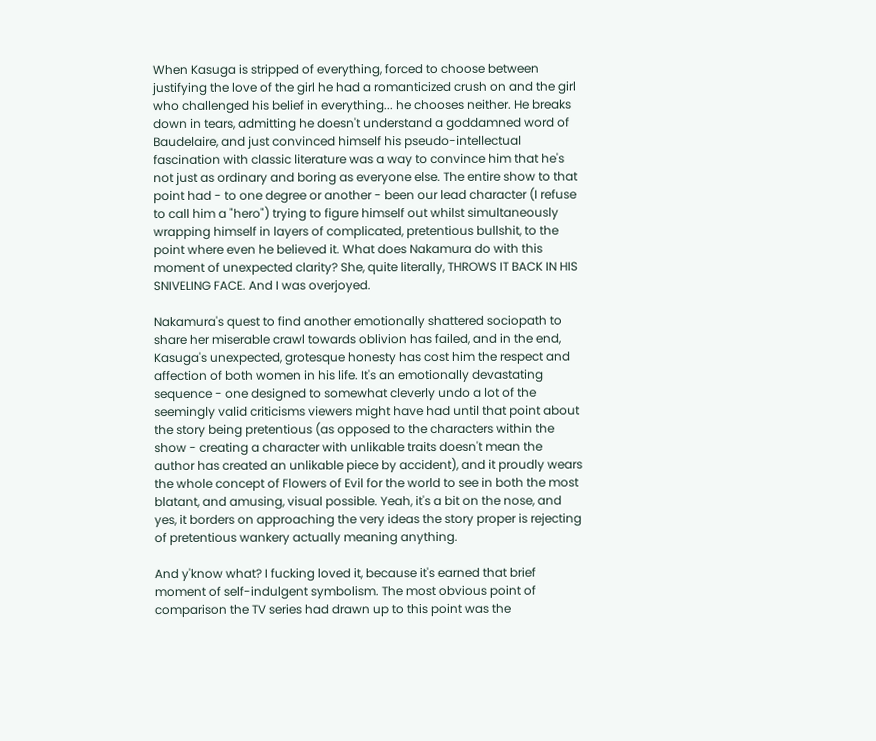When Kasuga is stripped of everything, forced to choose between justifying the love of the girl he had a romanticized crush on and the girl who challenged his belief in everything... he chooses neither. He breaks down in tears, admitting he doesn't understand a goddamned word of Baudelaire, and just convinced himself his pseudo-intellectual fascination with classic literature was a way to convince him that he's not just as ordinary and boring as everyone else. The entire show to that point had - to one degree or another - been our lead character (I refuse to call him a "hero") trying to figure himself out whilst simultaneously wrapping himself in layers of complicated, pretentious bullshit, to the point where even he believed it. What does Nakamura do with this moment of unexpected clarity? She, quite literally, THROWS IT BACK IN HIS SNIVELING FACE. And I was overjoyed.

Nakamura's quest to find another emotionally shattered sociopath to share her miserable crawl towards oblivion has failed, and in the end, Kasuga's unexpected, grotesque honesty has cost him the respect and affection of both women in his life. It's an emotionally devastating sequence - one designed to somewhat cleverly undo a lot of the seemingly valid criticisms viewers might have had until that point about the story being pretentious (as opposed to the characters within the show - creating a character with unlikable traits doesn't mean the author has created an unlikable piece by accident), and it proudly wears the whole concept of Flowers of Evil for the world to see in both the most blatant, and amusing, visual possible. Yeah, it's a bit on the nose, and yes, it borders on approaching the very ideas the story proper is rejecting of pretentious wankery actually meaning anything.

And y'know what? I fucking loved it, because it's earned that brief moment of self-indulgent symbolism. The most obvious point of comparison the TV series had drawn up to this point was the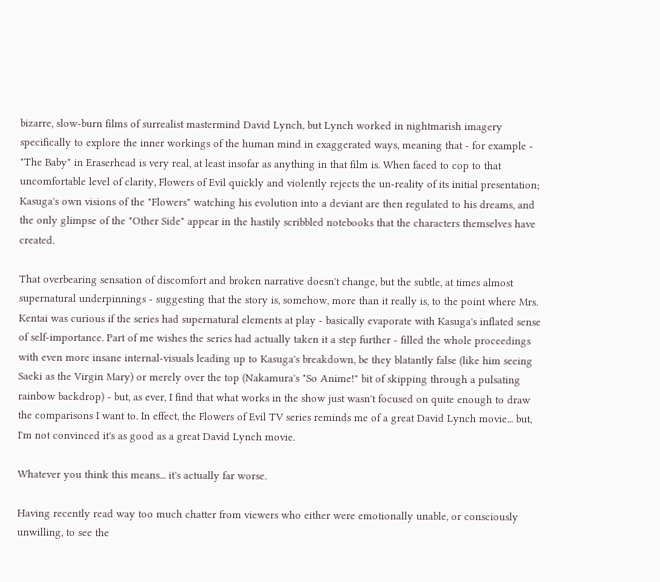bizarre, slow-burn films of surrealist mastermind David Lynch, but Lynch worked in nightmarish imagery specifically to explore the inner workings of the human mind in exaggerated ways, meaning that - for example - "The Baby" in Eraserhead is very real, at least insofar as anything in that film is. When faced to cop to that uncomfortable level of clarity, Flowers of Evil quickly and violently rejects the un-reality of its initial presentation; Kasuga's own visions of the "Flowers" watching his evolution into a deviant are then regulated to his dreams, and the only glimpse of the "Other Side" appear in the hastily scribbled notebooks that the characters themselves have created.

That overbearing sensation of discomfort and broken narrative doesn't change, but the subtle, at times almost supernatural underpinnings - suggesting that the story is, somehow, more than it really is, to the point where Mrs. Kentai was curious if the series had supernatural elements at play - basically evaporate with Kasuga's inflated sense of self-importance. Part of me wishes the series had actually taken it a step further - filled the whole proceedings with even more insane internal-visuals leading up to Kasuga's breakdown, be they blatantly false (like him seeing Saeki as the Virgin Mary) or merely over the top (Nakamura's "So Anime!" bit of skipping through a pulsating rainbow backdrop) - but, as ever, I find that what works in the show just wasn't focused on quite enough to draw the comparisons I want to. In effect, the Flowers of Evil TV series reminds me of a great David Lynch movie... but, I'm not convinced it's as good as a great David Lynch movie.

Whatever you think this means... it's actually far worse.

Having recently read way too much chatter from viewers who either were emotionally unable, or consciously unwilling, to see the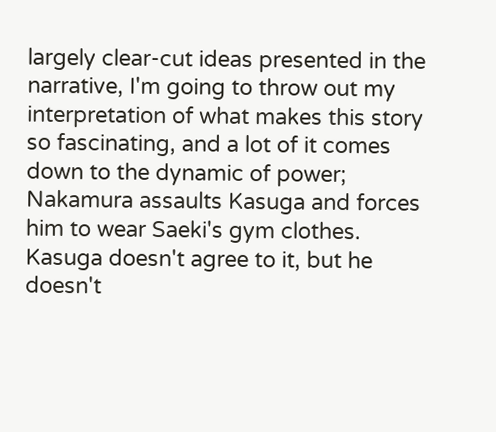largely clear-cut ideas presented in the narrative, I'm going to throw out my interpretation of what makes this story so fascinating, and a lot of it comes down to the dynamic of power; Nakamura assaults Kasuga and forces him to wear Saeki's gym clothes. Kasuga doesn't agree to it, but he doesn't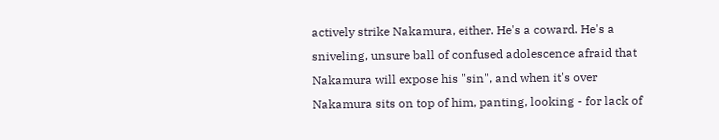actively strike Nakamura, either. He's a coward. He's a sniveling, unsure ball of confused adolescence afraid that Nakamura will expose his "sin", and when it's over Nakamura sits on top of him, panting, looking - for lack of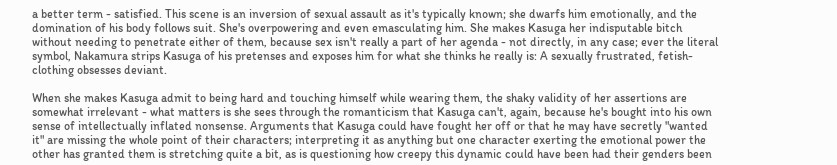a better term - satisfied. This scene is an inversion of sexual assault as it's typically known; she dwarfs him emotionally, and the domination of his body follows suit. She's overpowering and even emasculating him. She makes Kasuga her indisputable bitch without needing to penetrate either of them, because sex isn't really a part of her agenda - not directly, in any case; ever the literal symbol, Nakamura strips Kasuga of his pretenses and exposes him for what she thinks he really is: A sexually frustrated, fetish-clothing obsesses deviant.

When she makes Kasuga admit to being hard and touching himself while wearing them, the shaky validity of her assertions are somewhat irrelevant - what matters is she sees through the romanticism that Kasuga can't, again, because he's bought into his own sense of intellectually inflated nonsense. Arguments that Kasuga could have fought her off or that he may have secretly "wanted it" are missing the whole point of their characters; interpreting it as anything but one character exerting the emotional power the other has granted them is stretching quite a bit, as is questioning how creepy this dynamic could have been had their genders been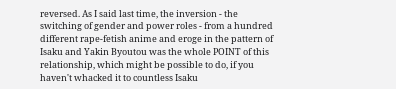reversed. As I said last time, the inversion - the switching of gender and power roles - from a hundred different rape-fetish anime and eroge in the pattern of Isaku and Yakin Byoutou was the whole POINT of this relationship, which might be possible to do, if you haven't whacked it to countless Isaku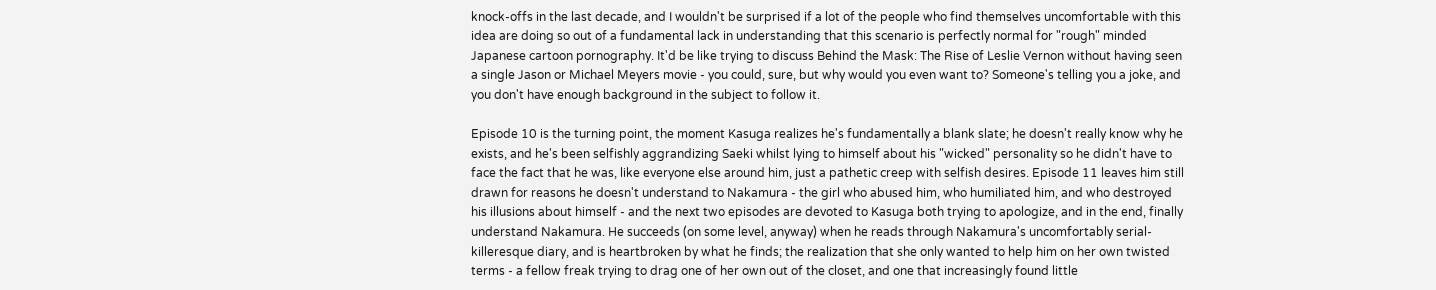knock-offs in the last decade, and I wouldn't be surprised if a lot of the people who find themselves uncomfortable with this idea are doing so out of a fundamental lack in understanding that this scenario is perfectly normal for "rough" minded Japanese cartoon pornography. It'd be like trying to discuss Behind the Mask: The Rise of Leslie Vernon without having seen a single Jason or Michael Meyers movie - you could, sure, but why would you even want to? Someone's telling you a joke, and you don't have enough background in the subject to follow it.

Episode 10 is the turning point, the moment Kasuga realizes he's fundamentally a blank slate; he doesn't really know why he exists, and he's been selfishly aggrandizing Saeki whilst lying to himself about his "wicked" personality so he didn't have to face the fact that he was, like everyone else around him, just a pathetic creep with selfish desires. Episode 11 leaves him still drawn for reasons he doesn't understand to Nakamura - the girl who abused him, who humiliated him, and who destroyed his illusions about himself - and the next two episodes are devoted to Kasuga both trying to apologize, and in the end, finally understand Nakamura. He succeeds (on some level, anyway) when he reads through Nakamura's uncomfortably serial-killeresque diary, and is heartbroken by what he finds; the realization that she only wanted to help him on her own twisted terms - a fellow freak trying to drag one of her own out of the closet, and one that increasingly found little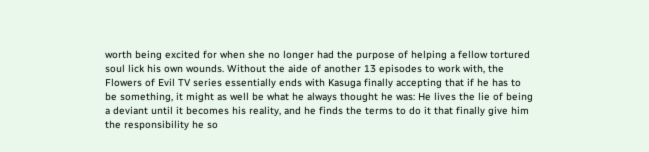worth being excited for when she no longer had the purpose of helping a fellow tortured soul lick his own wounds. Without the aide of another 13 episodes to work with, the Flowers of Evil TV series essentially ends with Kasuga finally accepting that if he has to be something, it might as well be what he always thought he was: He lives the lie of being a deviant until it becomes his reality, and he finds the terms to do it that finally give him the responsibility he so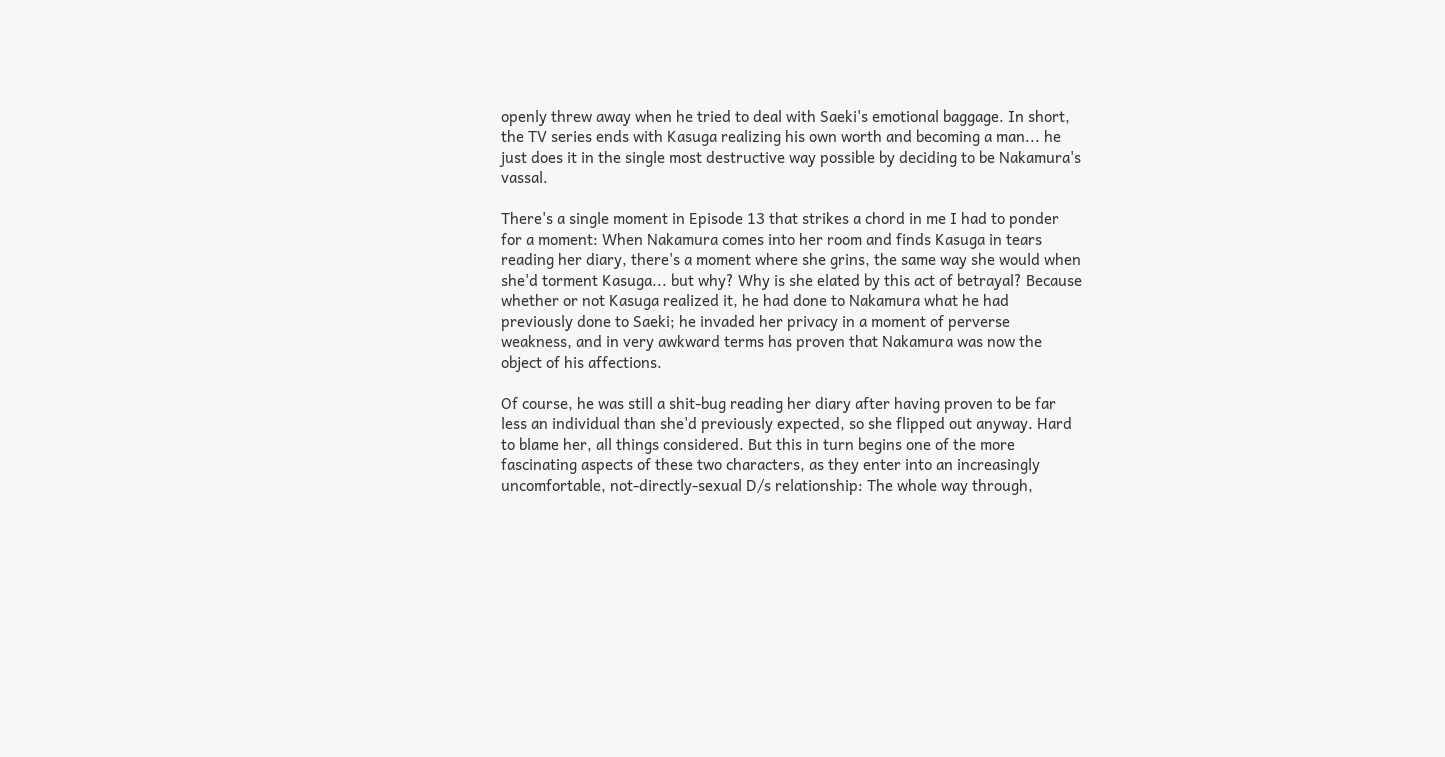openly threw away when he tried to deal with Saeki's emotional baggage. In short, the TV series ends with Kasuga realizing his own worth and becoming a man... he just does it in the single most destructive way possible by deciding to be Nakamura's vassal.

There's a single moment in Episode 13 that strikes a chord in me I had to ponder for a moment: When Nakamura comes into her room and finds Kasuga in tears reading her diary, there's a moment where she grins, the same way she would when she'd torment Kasuga... but why? Why is she elated by this act of betrayal? Because whether or not Kasuga realized it, he had done to Nakamura what he had previously done to Saeki; he invaded her privacy in a moment of perverse weakness, and in very awkward terms has proven that Nakamura was now the object of his affections.

Of course, he was still a shit-bug reading her diary after having proven to be far less an individual than she'd previously expected, so she flipped out anyway. Hard to blame her, all things considered. But this in turn begins one of the more fascinating aspects of these two characters, as they enter into an increasingly uncomfortable, not-directly-sexual D/s relationship: The whole way through,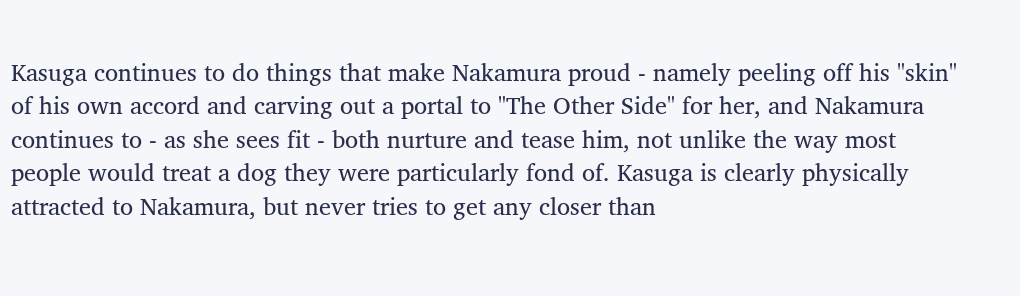Kasuga continues to do things that make Nakamura proud - namely peeling off his "skin" of his own accord and carving out a portal to "The Other Side" for her, and Nakamura continues to - as she sees fit - both nurture and tease him, not unlike the way most people would treat a dog they were particularly fond of. Kasuga is clearly physically attracted to Nakamura, but never tries to get any closer than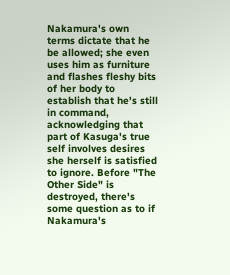Nakamura's own terms dictate that he be allowed; she even uses him as furniture and flashes fleshy bits of her body to establish that he's still in command, acknowledging that part of Kasuga's true self involves desires she herself is satisfied to ignore. Before "The Other Side" is destroyed, there's some question as to if Nakamura's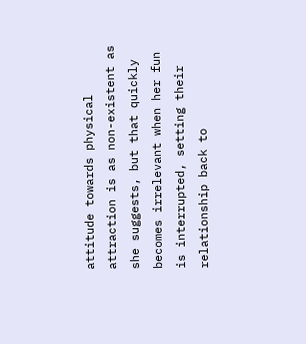attitude towards physical attraction is as non-existent as she suggests, but that quickly becomes irrelevant when her fun is interrupted, setting their relationship back to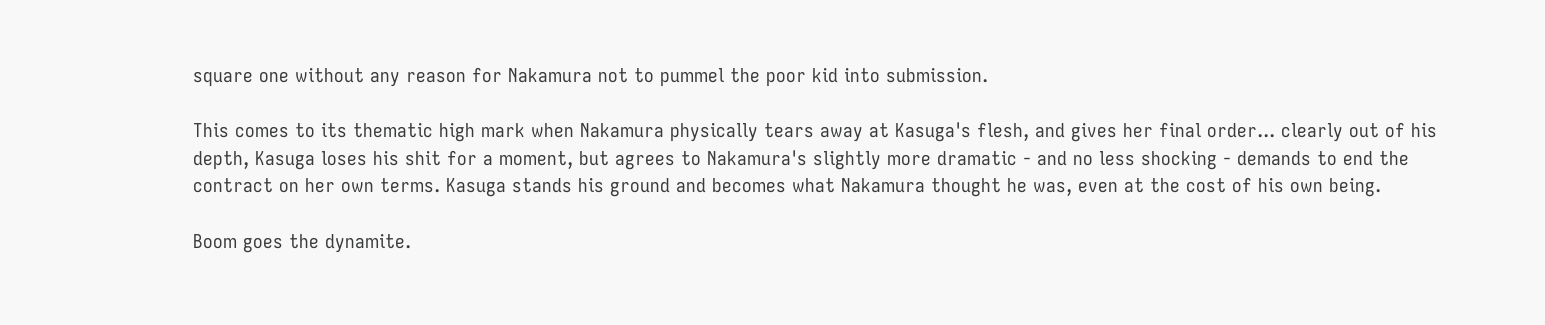square one without any reason for Nakamura not to pummel the poor kid into submission.

This comes to its thematic high mark when Nakamura physically tears away at Kasuga's flesh, and gives her final order... clearly out of his depth, Kasuga loses his shit for a moment, but agrees to Nakamura's slightly more dramatic - and no less shocking - demands to end the contract on her own terms. Kasuga stands his ground and becomes what Nakamura thought he was, even at the cost of his own being.

Boom goes the dynamite.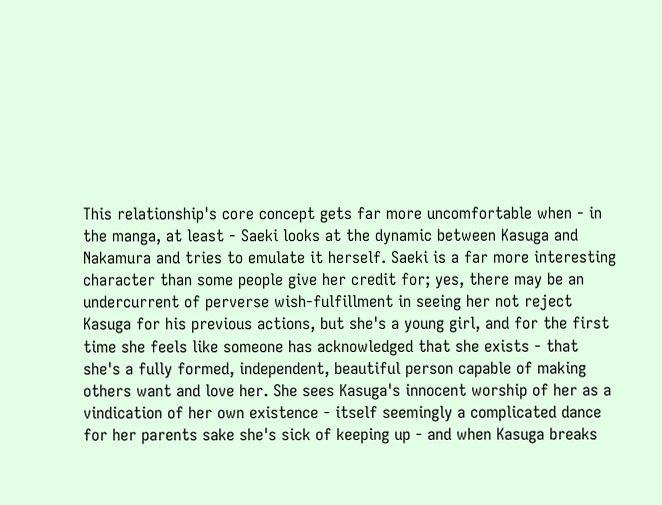This relationship's core concept gets far more uncomfortable when - in the manga, at least - Saeki looks at the dynamic between Kasuga and Nakamura and tries to emulate it herself. Saeki is a far more interesting character than some people give her credit for; yes, there may be an undercurrent of perverse wish-fulfillment in seeing her not reject Kasuga for his previous actions, but she's a young girl, and for the first time she feels like someone has acknowledged that she exists - that she's a fully formed, independent, beautiful person capable of making others want and love her. She sees Kasuga's innocent worship of her as a vindication of her own existence - itself seemingly a complicated dance for her parents sake she's sick of keeping up - and when Kasuga breaks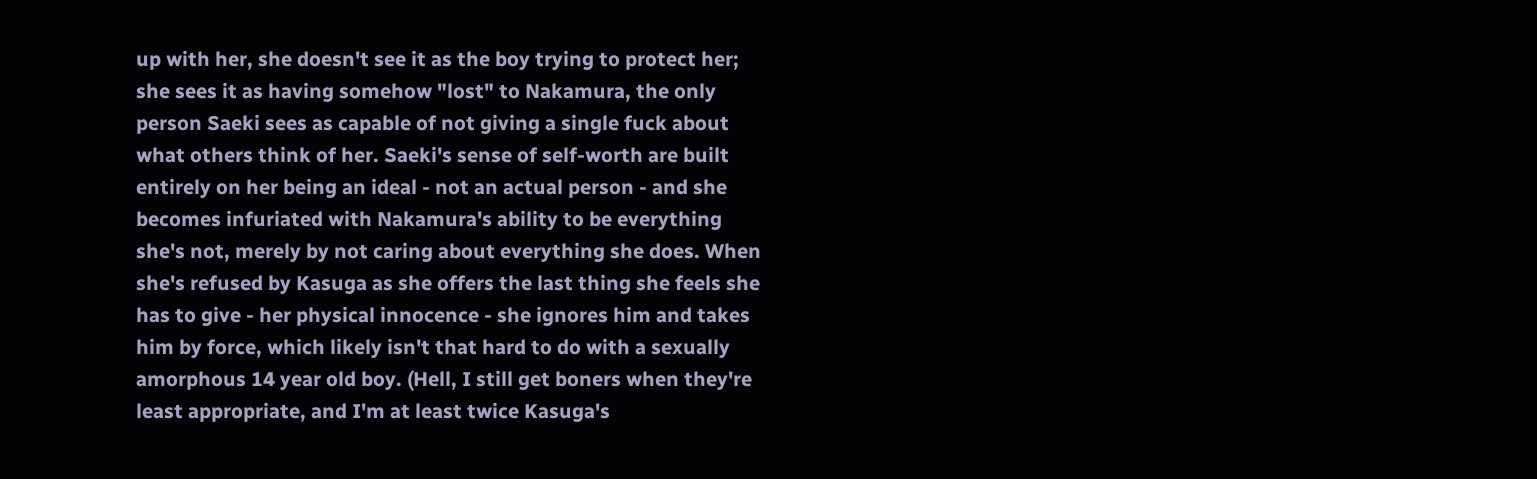up with her, she doesn't see it as the boy trying to protect her; she sees it as having somehow "lost" to Nakamura, the only person Saeki sees as capable of not giving a single fuck about what others think of her. Saeki's sense of self-worth are built entirely on her being an ideal - not an actual person - and she becomes infuriated with Nakamura's ability to be everything she's not, merely by not caring about everything she does. When she's refused by Kasuga as she offers the last thing she feels she has to give - her physical innocence - she ignores him and takes him by force, which likely isn't that hard to do with a sexually amorphous 14 year old boy. (Hell, I still get boners when they're least appropriate, and I'm at least twice Kasuga's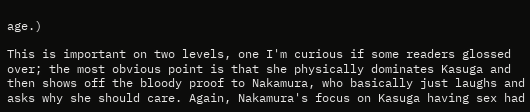age.)

This is important on two levels, one I'm curious if some readers glossed over; the most obvious point is that she physically dominates Kasuga and then shows off the bloody proof to Nakamura, who basically just laughs and asks why she should care. Again, Nakamura's focus on Kasuga having sex had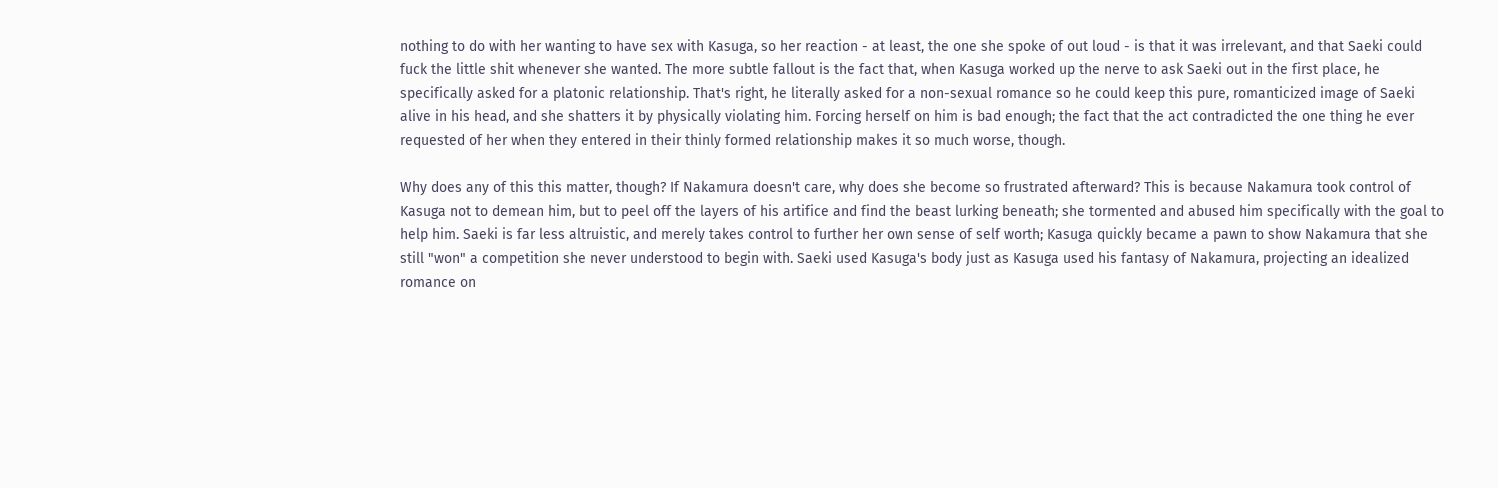nothing to do with her wanting to have sex with Kasuga, so her reaction - at least, the one she spoke of out loud - is that it was irrelevant, and that Saeki could fuck the little shit whenever she wanted. The more subtle fallout is the fact that, when Kasuga worked up the nerve to ask Saeki out in the first place, he specifically asked for a platonic relationship. That's right, he literally asked for a non-sexual romance so he could keep this pure, romanticized image of Saeki alive in his head, and she shatters it by physically violating him. Forcing herself on him is bad enough; the fact that the act contradicted the one thing he ever requested of her when they entered in their thinly formed relationship makes it so much worse, though.

Why does any of this this matter, though? If Nakamura doesn't care, why does she become so frustrated afterward? This is because Nakamura took control of Kasuga not to demean him, but to peel off the layers of his artifice and find the beast lurking beneath; she tormented and abused him specifically with the goal to help him. Saeki is far less altruistic, and merely takes control to further her own sense of self worth; Kasuga quickly became a pawn to show Nakamura that she still "won" a competition she never understood to begin with. Saeki used Kasuga's body just as Kasuga used his fantasy of Nakamura, projecting an idealized romance on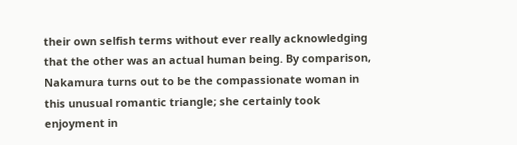their own selfish terms without ever really acknowledging that the other was an actual human being. By comparison, Nakamura turns out to be the compassionate woman in this unusual romantic triangle; she certainly took enjoyment in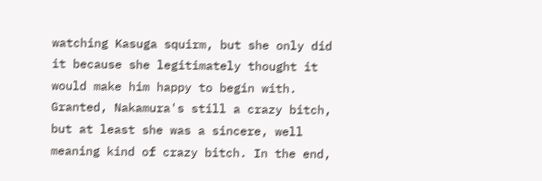watching Kasuga squirm, but she only did it because she legitimately thought it would make him happy to begin with. Granted, Nakamura's still a crazy bitch, but at least she was a sincere, well meaning kind of crazy bitch. In the end,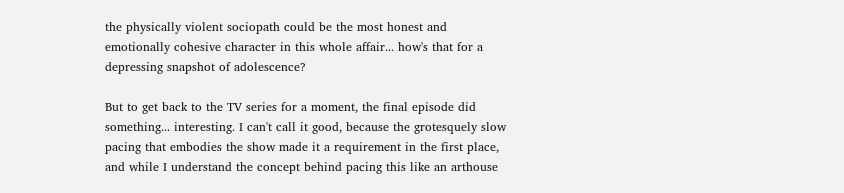the physically violent sociopath could be the most honest and emotionally cohesive character in this whole affair... how's that for a depressing snapshot of adolescence?

But to get back to the TV series for a moment, the final episode did something... interesting. I can't call it good, because the grotesquely slow pacing that embodies the show made it a requirement in the first place, and while I understand the concept behind pacing this like an arthouse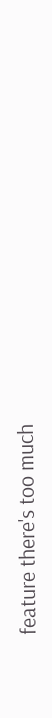feature there's too much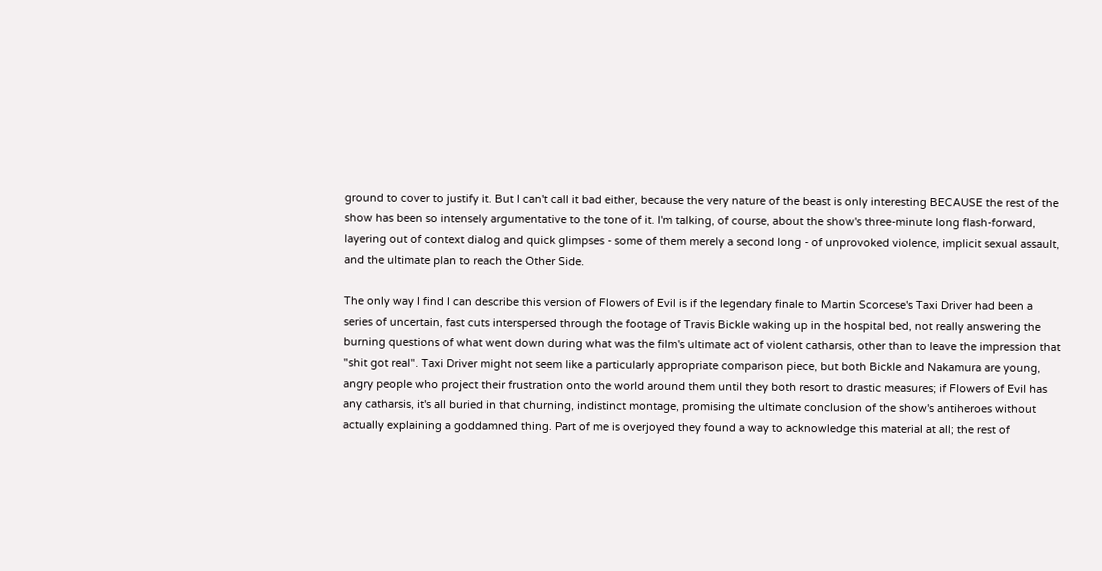ground to cover to justify it. But I can't call it bad either, because the very nature of the beast is only interesting BECAUSE the rest of the show has been so intensely argumentative to the tone of it. I'm talking, of course, about the show's three-minute long flash-forward, layering out of context dialog and quick glimpses - some of them merely a second long - of unprovoked violence, implicit sexual assault, and the ultimate plan to reach the Other Side.

The only way I find I can describe this version of Flowers of Evil is if the legendary finale to Martin Scorcese's Taxi Driver had been a series of uncertain, fast cuts interspersed through the footage of Travis Bickle waking up in the hospital bed, not really answering the burning questions of what went down during what was the film's ultimate act of violent catharsis, other than to leave the impression that "shit got real". Taxi Driver might not seem like a particularly appropriate comparison piece, but both Bickle and Nakamura are young, angry people who project their frustration onto the world around them until they both resort to drastic measures; if Flowers of Evil has any catharsis, it's all buried in that churning, indistinct montage, promising the ultimate conclusion of the show's antiheroes without actually explaining a goddamned thing. Part of me is overjoyed they found a way to acknowledge this material at all; the rest of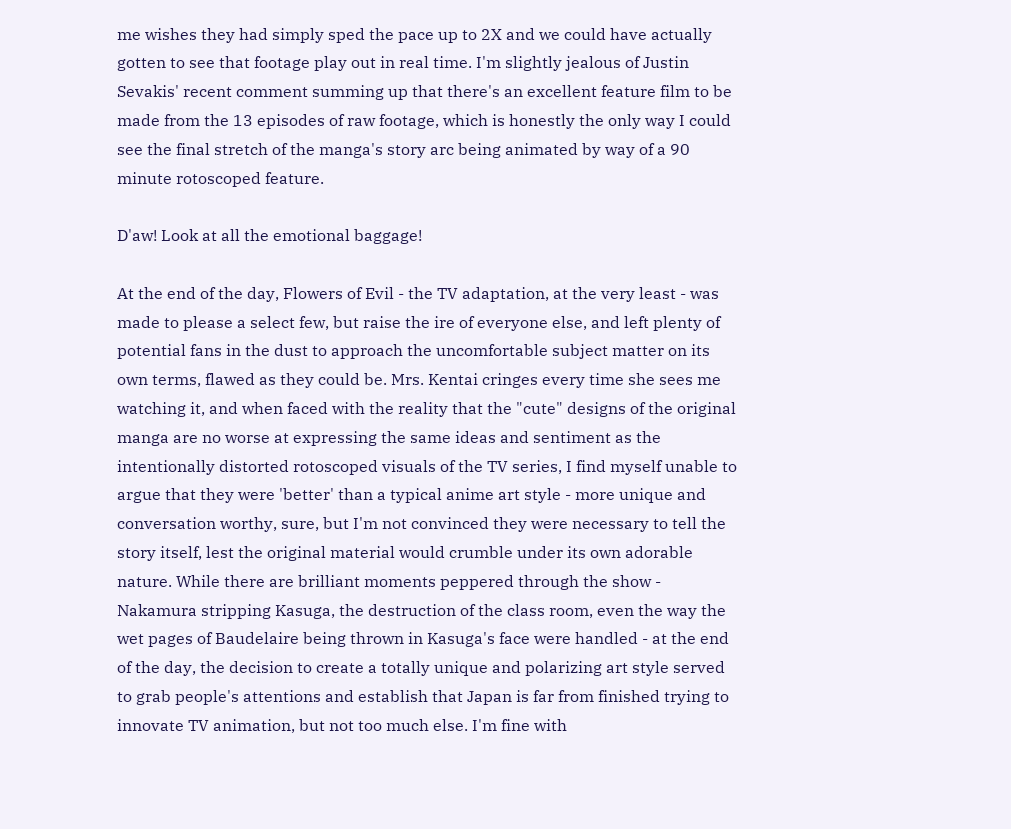me wishes they had simply sped the pace up to 2X and we could have actually gotten to see that footage play out in real time. I'm slightly jealous of Justin Sevakis' recent comment summing up that there's an excellent feature film to be made from the 13 episodes of raw footage, which is honestly the only way I could see the final stretch of the manga's story arc being animated by way of a 90 minute rotoscoped feature.

D'aw! Look at all the emotional baggage!

At the end of the day, Flowers of Evil - the TV adaptation, at the very least - was made to please a select few, but raise the ire of everyone else, and left plenty of potential fans in the dust to approach the uncomfortable subject matter on its own terms, flawed as they could be. Mrs. Kentai cringes every time she sees me watching it, and when faced with the reality that the "cute" designs of the original manga are no worse at expressing the same ideas and sentiment as the intentionally distorted rotoscoped visuals of the TV series, I find myself unable to argue that they were 'better' than a typical anime art style - more unique and conversation worthy, sure, but I'm not convinced they were necessary to tell the story itself, lest the original material would crumble under its own adorable nature. While there are brilliant moments peppered through the show - Nakamura stripping Kasuga, the destruction of the class room, even the way the wet pages of Baudelaire being thrown in Kasuga's face were handled - at the end of the day, the decision to create a totally unique and polarizing art style served to grab people's attentions and establish that Japan is far from finished trying to innovate TV animation, but not too much else. I'm fine with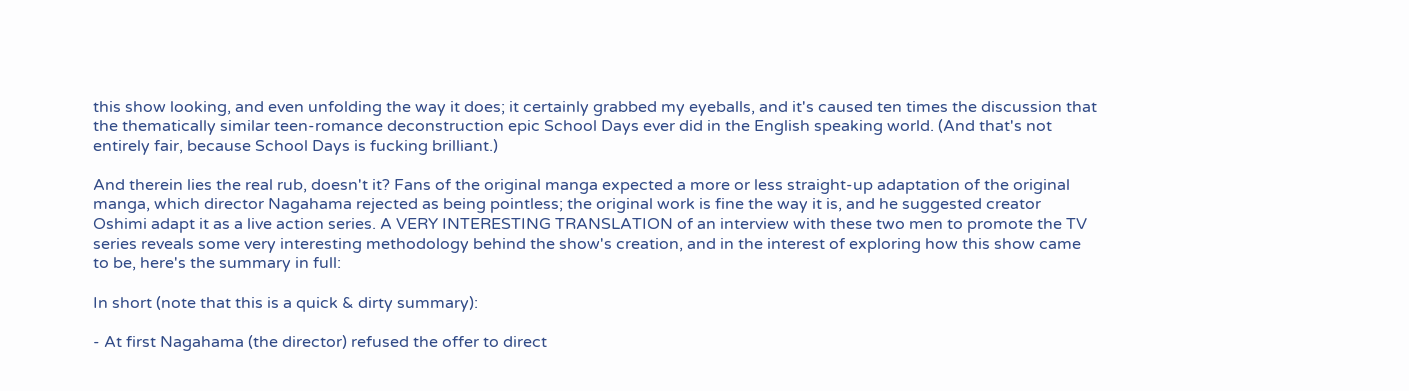this show looking, and even unfolding the way it does; it certainly grabbed my eyeballs, and it's caused ten times the discussion that the thematically similar teen-romance deconstruction epic School Days ever did in the English speaking world. (And that's not entirely fair, because School Days is fucking brilliant.)

And therein lies the real rub, doesn't it? Fans of the original manga expected a more or less straight-up adaptation of the original manga, which director Nagahama rejected as being pointless; the original work is fine the way it is, and he suggested creator Oshimi adapt it as a live action series. A VERY INTERESTING TRANSLATION of an interview with these two men to promote the TV series reveals some very interesting methodology behind the show's creation, and in the interest of exploring how this show came to be, here's the summary in full:

In short (note that this is a quick & dirty summary):

- At first Nagahama (the director) refused the offer to direct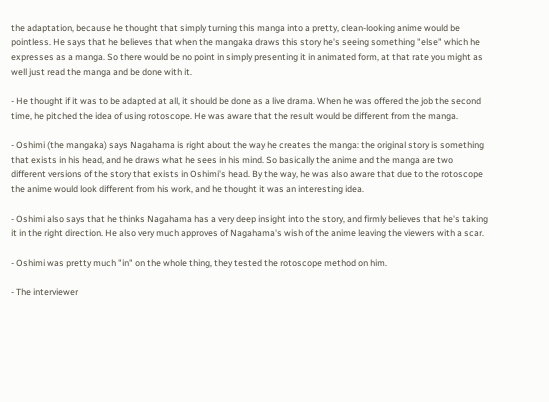the adaptation, because he thought that simply turning this manga into a pretty, clean-looking anime would be pointless. He says that he believes that when the mangaka draws this story he's seeing something "else" which he expresses as a manga. So there would be no point in simply presenting it in animated form, at that rate you might as well just read the manga and be done with it.

- He thought if it was to be adapted at all, it should be done as a live drama. When he was offered the job the second time, he pitched the idea of using rotoscope. He was aware that the result would be different from the manga.

- Oshimi (the mangaka) says Nagahama is right about the way he creates the manga: the original story is something that exists in his head, and he draws what he sees in his mind. So basically the anime and the manga are two different versions of the story that exists in Oshimi's head. By the way, he was also aware that due to the rotoscope the anime would look different from his work, and he thought it was an interesting idea.

- Oshimi also says that he thinks Nagahama has a very deep insight into the story, and firmly believes that he's taking it in the right direction. He also very much approves of Nagahama's wish of the anime leaving the viewers with a scar.

- Oshimi was pretty much "in" on the whole thing, they tested the rotoscope method on him.

- The interviewer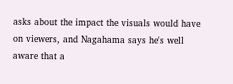asks about the impact the visuals would have on viewers, and Nagahama says he's well aware that a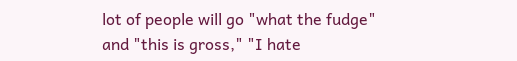lot of people will go "what the fudge" and "this is gross," "I hate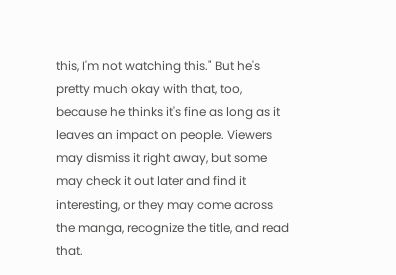this, I'm not watching this." But he's pretty much okay with that, too, because he thinks it's fine as long as it leaves an impact on people. Viewers may dismiss it right away, but some may check it out later and find it interesting, or they may come across the manga, recognize the title, and read that.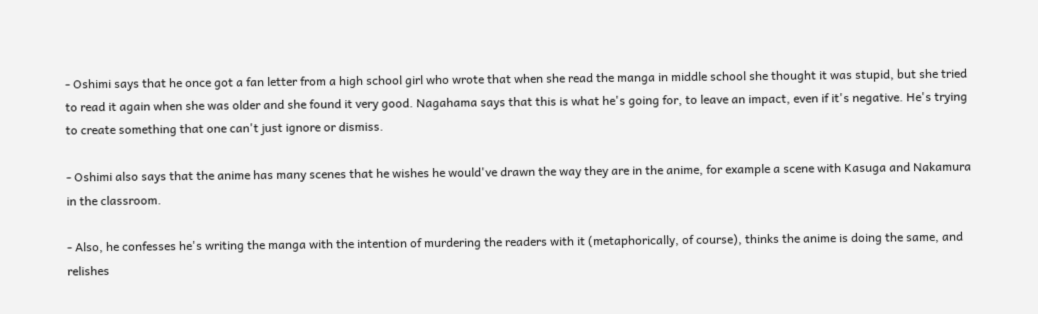- Oshimi says that he once got a fan letter from a high school girl who wrote that when she read the manga in middle school she thought it was stupid, but she tried to read it again when she was older and she found it very good. Nagahama says that this is what he's going for, to leave an impact, even if it's negative. He's trying to create something that one can't just ignore or dismiss.

- Oshimi also says that the anime has many scenes that he wishes he would've drawn the way they are in the anime, for example a scene with Kasuga and Nakamura in the classroom.

- Also, he confesses he's writing the manga with the intention of murdering the readers with it (metaphorically, of course), thinks the anime is doing the same, and relishes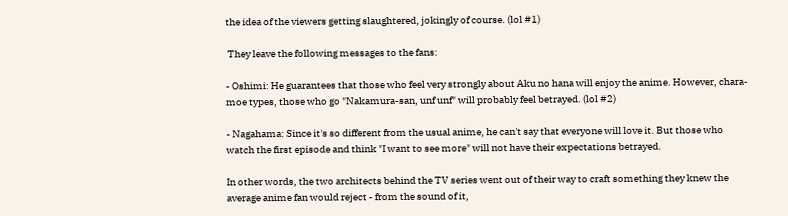the idea of the viewers getting slaughtered, jokingly of course. (lol #1)

 They leave the following messages to the fans:

- Oshimi: He guarantees that those who feel very strongly about Aku no hana will enjoy the anime. However, chara-moe types, those who go "Nakamura-san, unf unf" will probably feel betrayed. (lol #2)

- Nagahama: Since it's so different from the usual anime, he can't say that everyone will love it. But those who watch the first episode and think "I want to see more" will not have their expectations betrayed.

In other words, the two architects behind the TV series went out of their way to craft something they knew the average anime fan would reject - from the sound of it,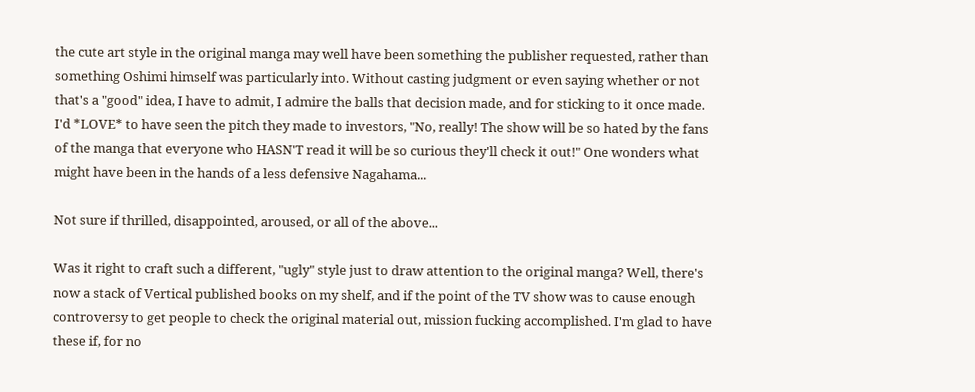the cute art style in the original manga may well have been something the publisher requested, rather than something Oshimi himself was particularly into. Without casting judgment or even saying whether or not that's a "good" idea, I have to admit, I admire the balls that decision made, and for sticking to it once made. I'd *LOVE* to have seen the pitch they made to investors, "No, really! The show will be so hated by the fans of the manga that everyone who HASN'T read it will be so curious they'll check it out!" One wonders what might have been in the hands of a less defensive Nagahama...

Not sure if thrilled, disappointed, aroused, or all of the above...

Was it right to craft such a different, "ugly" style just to draw attention to the original manga? Well, there's now a stack of Vertical published books on my shelf, and if the point of the TV show was to cause enough controversy to get people to check the original material out, mission fucking accomplished. I'm glad to have these if, for no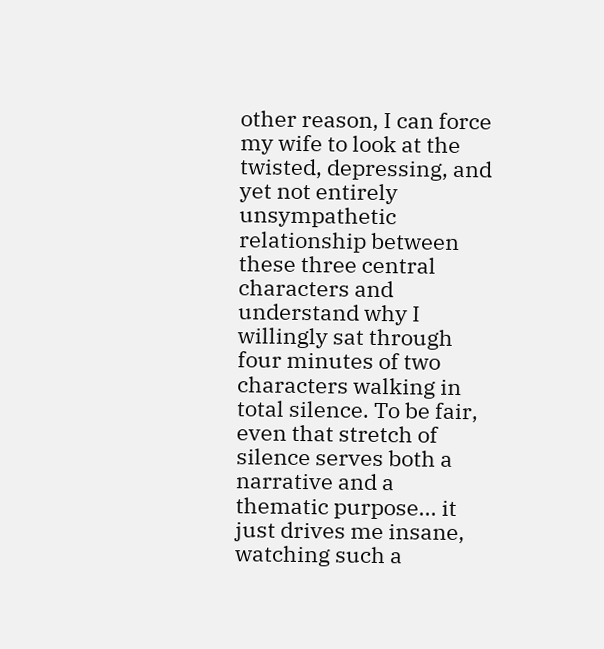other reason, I can force my wife to look at the twisted, depressing, and yet not entirely unsympathetic relationship between these three central characters and understand why I willingly sat through four minutes of two characters walking in total silence. To be fair, even that stretch of silence serves both a narrative and a thematic purpose... it just drives me insane, watching such a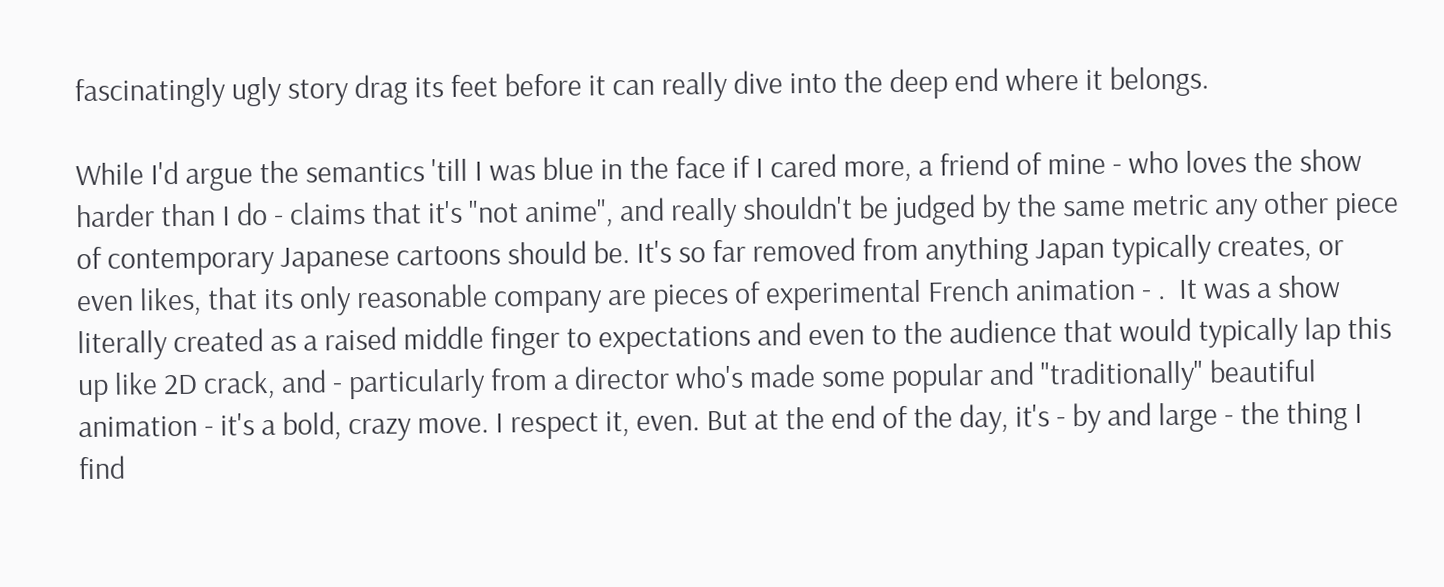fascinatingly ugly story drag its feet before it can really dive into the deep end where it belongs.

While I'd argue the semantics 'till I was blue in the face if I cared more, a friend of mine - who loves the show harder than I do - claims that it's "not anime", and really shouldn't be judged by the same metric any other piece of contemporary Japanese cartoons should be. It's so far removed from anything Japan typically creates, or even likes, that its only reasonable company are pieces of experimental French animation - .  It was a show literally created as a raised middle finger to expectations and even to the audience that would typically lap this up like 2D crack, and - particularly from a director who's made some popular and "traditionally" beautiful animation - it's a bold, crazy move. I respect it, even. But at the end of the day, it's - by and large - the thing I find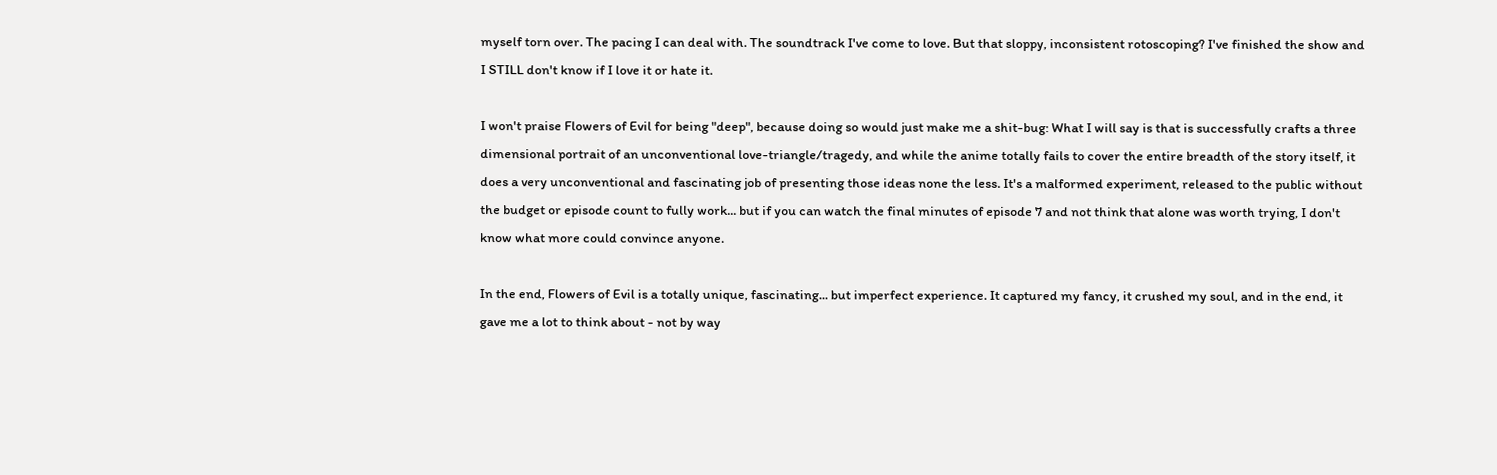myself torn over. The pacing I can deal with. The soundtrack I've come to love. But that sloppy, inconsistent rotoscoping? I've finished the show and I STILL don't know if I love it or hate it.

I won't praise Flowers of Evil for being "deep", because doing so would just make me a shit-bug: What I will say is that is successfully crafts a three dimensional portrait of an unconventional love-triangle/tragedy, and while the anime totally fails to cover the entire breadth of the story itself, it does a very unconventional and fascinating job of presenting those ideas none the less. It's a malformed experiment, released to the public without the budget or episode count to fully work... but if you can watch the final minutes of episode 7 and not think that alone was worth trying, I don't know what more could convince anyone.

In the end, Flowers of Evil is a totally unique, fascinating... but imperfect experience. It captured my fancy, it crushed my soul, and in the end, it gave me a lot to think about - not by way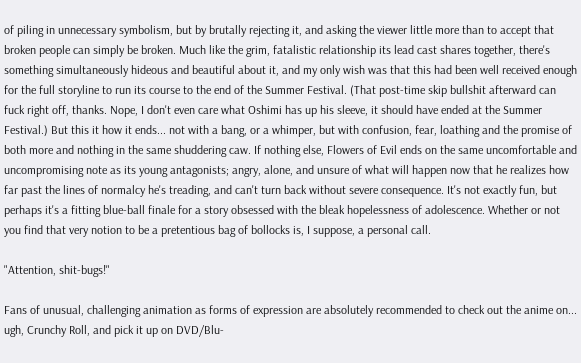of piling in unnecessary symbolism, but by brutally rejecting it, and asking the viewer little more than to accept that broken people can simply be broken. Much like the grim, fatalistic relationship its lead cast shares together, there's something simultaneously hideous and beautiful about it, and my only wish was that this had been well received enough for the full storyline to run its course to the end of the Summer Festival. (That post-time skip bullshit afterward can fuck right off, thanks. Nope, I don't even care what Oshimi has up his sleeve, it should have ended at the Summer Festival.) But this it how it ends... not with a bang, or a whimper, but with confusion, fear, loathing and the promise of both more and nothing in the same shuddering caw. If nothing else, Flowers of Evil ends on the same uncomfortable and uncompromising note as its young antagonists; angry, alone, and unsure of what will happen now that he realizes how far past the lines of normalcy he's treading, and can't turn back without severe consequence. It's not exactly fun, but perhaps it's a fitting blue-ball finale for a story obsessed with the bleak hopelessness of adolescence. Whether or not you find that very notion to be a pretentious bag of bollocks is, I suppose, a personal call.

"Attention, shit-bugs!"

Fans of unusual, challenging animation as forms of expression are absolutely recommended to check out the anime on... ugh, Crunchy Roll, and pick it up on DVD/Blu-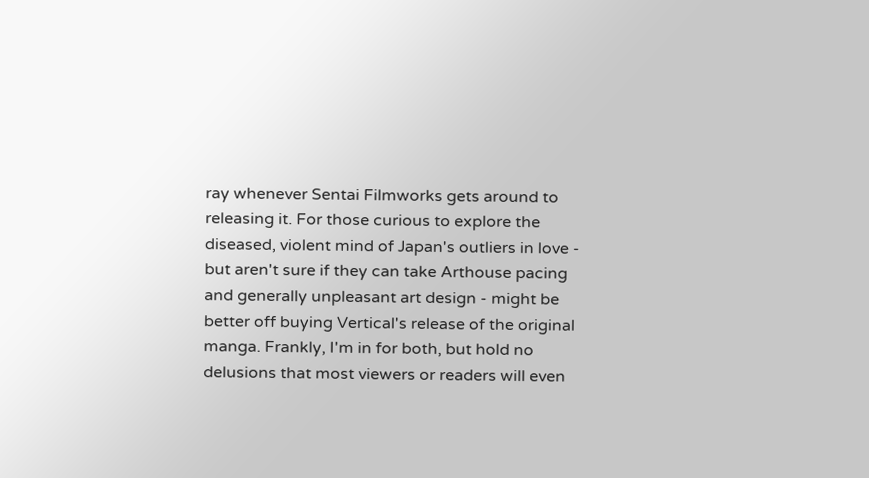ray whenever Sentai Filmworks gets around to releasing it. For those curious to explore the diseased, violent mind of Japan's outliers in love - but aren't sure if they can take Arthouse pacing and generally unpleasant art design - might be better off buying Vertical's release of the original manga. Frankly, I'm in for both, but hold no delusions that most viewers or readers will even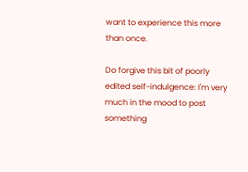want to experience this more than once.

Do forgive this bit of poorly edited self-indulgence: I'm very much in the mood to post something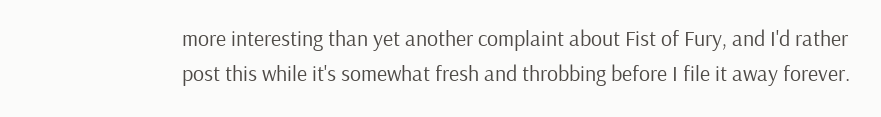more interesting than yet another complaint about Fist of Fury, and I'd rather post this while it's somewhat fresh and throbbing before I file it away forever.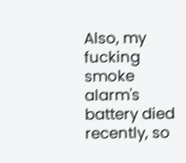Also, my fucking smoke alarm's battery died recently, so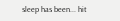sleep has been... hit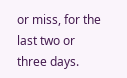or miss, for the last two or three days.